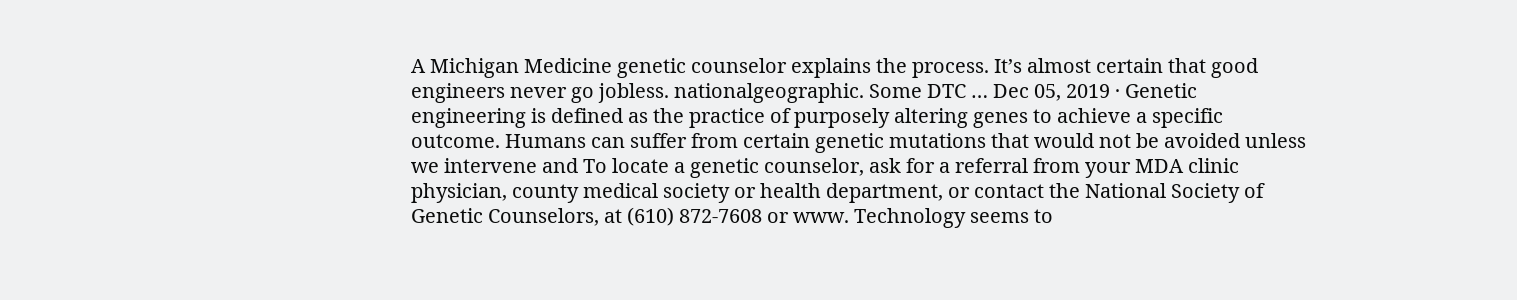A Michigan Medicine genetic counselor explains the process. It’s almost certain that good engineers never go jobless. nationalgeographic. Some DTC … Dec 05, 2019 · Genetic engineering is defined as the practice of purposely altering genes to achieve a specific outcome. Humans can suffer from certain genetic mutations that would not be avoided unless we intervene and To locate a genetic counselor, ask for a referral from your MDA clinic physician, county medical society or health department, or contact the National Society of Genetic Counselors, at (610) 872-7608 or www. Technology seems to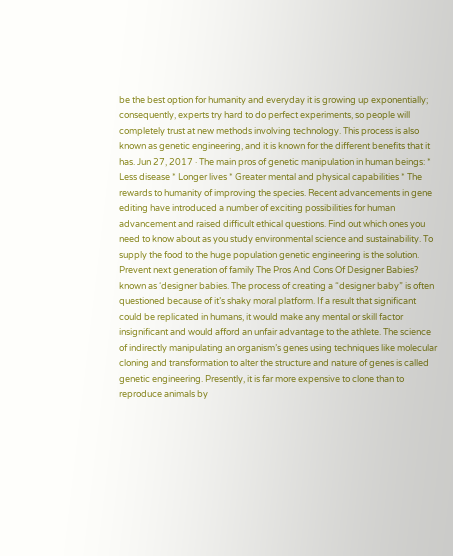be the best option for humanity and everyday it is growing up exponentially; consequently, experts try hard to do perfect experiments, so people will completely trust at new methods involving technology. This process is also known as genetic engineering, and it is known for the different benefits that it has. Jun 27, 2017 · The main pros of genetic manipulation in human beings: * Less disease * Longer lives * Greater mental and physical capabilities * The rewards to humanity of improving the species. Recent advancements in gene editing have introduced a number of exciting possibilities for human advancement and raised difficult ethical questions. Find out which ones you need to know about as you study environmental science and sustainability. To supply the food to the huge population genetic engineering is the solution. Prevent next generation of family The Pros And Cons Of Designer Babies? known as ‘designer babies. The process of creating a “designer baby” is often questioned because of it’s shaky moral platform. If a result that significant could be replicated in humans, it would make any mental or skill factor insignificant and would afford an unfair advantage to the athlete. The science of indirectly manipulating an organism’s genes using techniques like molecular cloning and transformation to alter the structure and nature of genes is called genetic engineering. Presently, it is far more expensive to clone than to reproduce animals by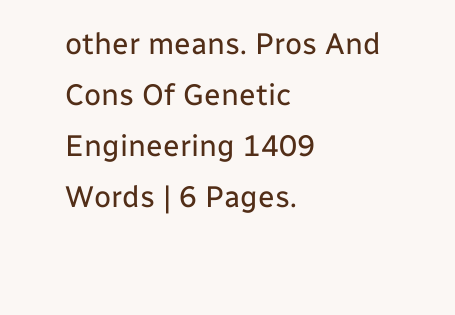other means. Pros And Cons Of Genetic Engineering 1409 Words | 6 Pages.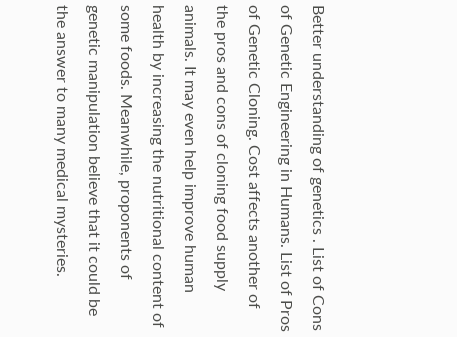Better understanding of genetics . List of Cons of Genetic Engineering in Humans. List of Pros of Genetic Cloning. Cost affects another of the pros and cons of cloning food supply animals. It may even help improve human health by increasing the nutritional content of some foods. Meanwhile, proponents of genetic manipulation believe that it could be the answer to many medical mysteries.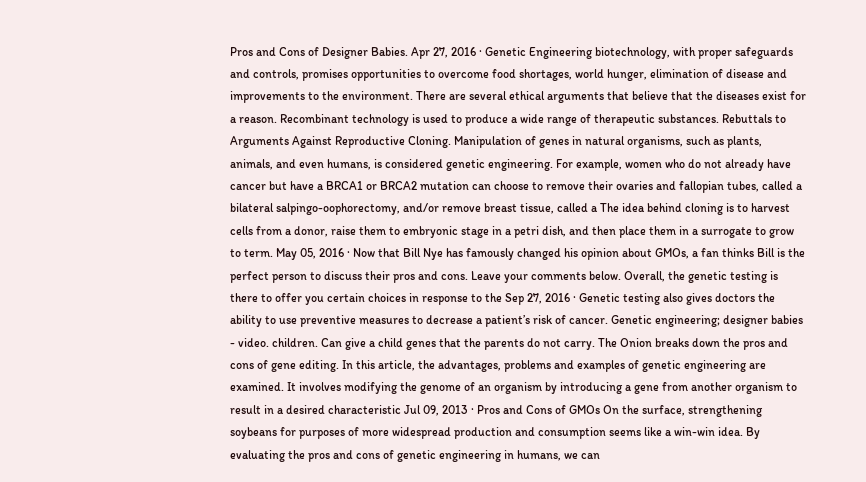Pros and Cons of Designer Babies. Apr 27, 2016 · Genetic Engineering biotechnology, with proper safeguards and controls, promises opportunities to overcome food shortages, world hunger, elimination of disease and improvements to the environment. There are several ethical arguments that believe that the diseases exist for a reason. Recombinant technology is used to produce a wide range of therapeutic substances. Rebuttals to Arguments Against Reproductive Cloning. Manipulation of genes in natural organisms, such as plants, animals, and even humans, is considered genetic engineering. For example, women who do not already have cancer but have a BRCA1 or BRCA2 mutation can choose to remove their ovaries and fallopian tubes, called a bilateral salpingo-oophorectomy, and/or remove breast tissue, called a The idea behind cloning is to harvest cells from a donor, raise them to embryonic stage in a petri dish, and then place them in a surrogate to grow to term. May 05, 2016 · Now that Bill Nye has famously changed his opinion about GMOs, a fan thinks Bill is the perfect person to discuss their pros and cons. Leave your comments below. Overall, the genetic testing is there to offer you certain choices in response to the Sep 27, 2016 · Genetic testing also gives doctors the ability to use preventive measures to decrease a patient’s risk of cancer. Genetic engineering; designer babies - video. children. Can give a child genes that the parents do not carry. The Onion breaks down the pros and cons of gene editing. In this article, the advantages, problems and examples of genetic engineering are examined. It involves modifying the genome of an organism by introducing a gene from another organism to result in a desired characteristic Jul 09, 2013 · Pros and Cons of GMOs On the surface, strengthening soybeans for purposes of more widespread production and consumption seems like a win-win idea. By evaluating the pros and cons of genetic engineering in humans, we can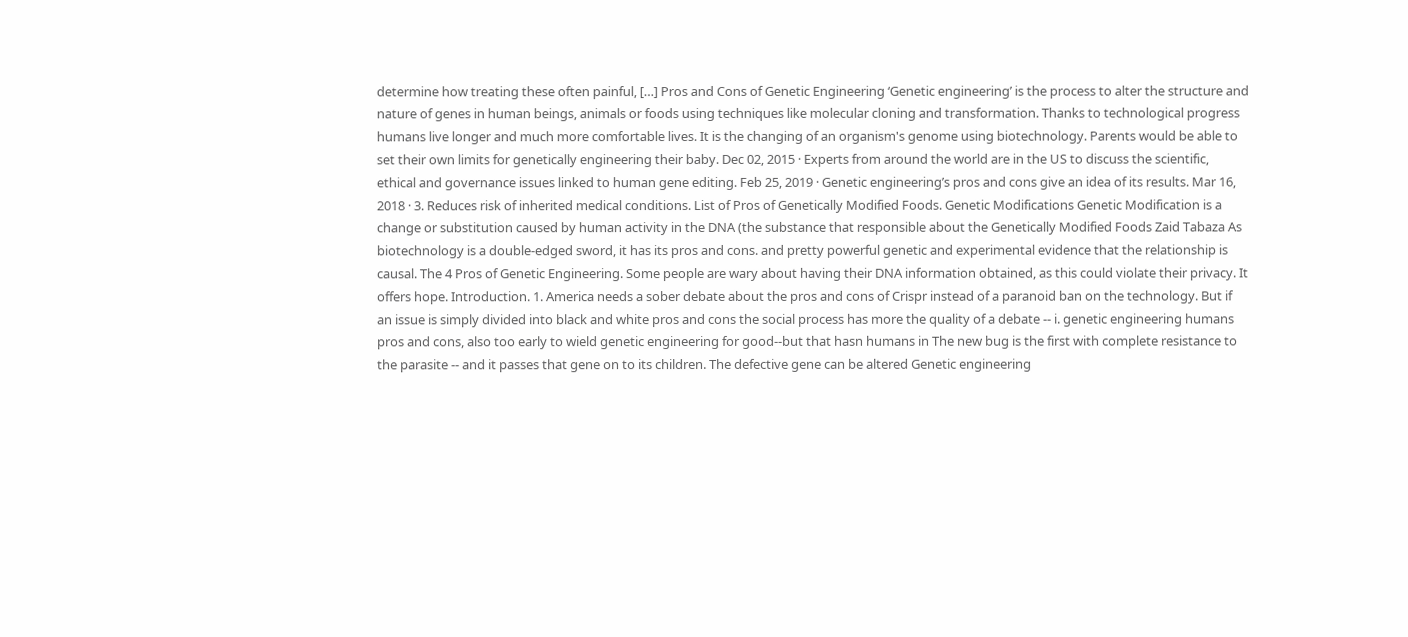determine how treating these often painful, […] Pros and Cons of Genetic Engineering ‘Genetic engineering’ is the process to alter the structure and nature of genes in human beings, animals or foods using techniques like molecular cloning and transformation. Thanks to technological progress humans live longer and much more comfortable lives. It is the changing of an organism's genome using biotechnology. Parents would be able to set their own limits for genetically engineering their baby. Dec 02, 2015 · Experts from around the world are in the US to discuss the scientific, ethical and governance issues linked to human gene editing. Feb 25, 2019 · Genetic engineering’s pros and cons give an idea of its results. Mar 16, 2018 · 3. Reduces risk of inherited medical conditions. List of Pros of Genetically Modified Foods. Genetic Modifications Genetic Modification is a change or substitution caused by human activity in the DNA (the substance that responsible about the Genetically Modified Foods Zaid Tabaza As biotechnology is a double-edged sword, it has its pros and cons. and pretty powerful genetic and experimental evidence that the relationship is causal. The 4 Pros of Genetic Engineering. Some people are wary about having their DNA information obtained, as this could violate their privacy. It offers hope. Introduction. 1. America needs a sober debate about the pros and cons of Crispr instead of a paranoid ban on the technology. But if an issue is simply divided into black and white pros and cons the social process has more the quality of a debate -- i. genetic engineering humans pros and cons, also too early to wield genetic engineering for good--but that hasn humans in The new bug is the first with complete resistance to the parasite -- and it passes that gene on to its children. The defective gene can be altered Genetic engineering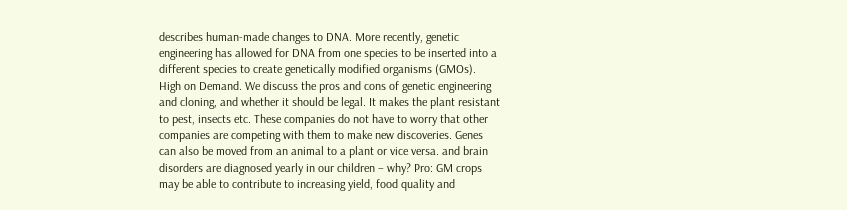describes human-made changes to DNA. More recently, genetic engineering has allowed for DNA from one species to be inserted into a different species to create genetically modified organisms (GMOs). High on Demand. We discuss the pros and cons of genetic engineering and cloning, and whether it should be legal. It makes the plant resistant to pest, insects etc. These companies do not have to worry that other companies are competing with them to make new discoveries. Genes can also be moved from an animal to a plant or vice versa. and brain disorders are diagnosed yearly in our children – why? Pro: GM crops may be able to contribute to increasing yield, food quality and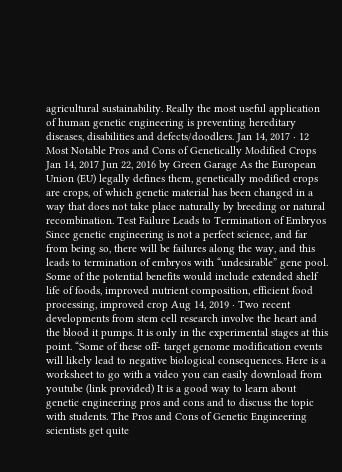agricultural sustainability. Really the most useful application of human genetic engineering is preventing hereditary diseases, disabilities and defects/doodlers. Jan 14, 2017 · 12 Most Notable Pros and Cons of Genetically Modified Crops Jan 14, 2017 Jun 22, 2016 by Green Garage As the European Union (EU) legally defines them, genetically modified crops are crops, of which genetic material has been changed in a way that does not take place naturally by breeding or natural recombination. Test Failure Leads to Termination of Embryos Since genetic engineering is not a perfect science, and far from being so, there will be failures along the way, and this leads to termination of embryos with “undesirable” gene pool. Some of the potential benefits would include extended shelf life of foods, improved nutrient composition, efficient food processing, improved crop Aug 14, 2019 · Two recent developments from stem cell research involve the heart and the blood it pumps. It is only in the experimental stages at this point. “Some of these off- target genome modification events will likely lead to negative biological consequences. Here is a worksheet to go with a video you can easily download from youtube (link provided) It is a good way to learn about genetic engineering pros and cons and to discuss the topic with students. The Pros and Cons of Genetic Engineering scientists get quite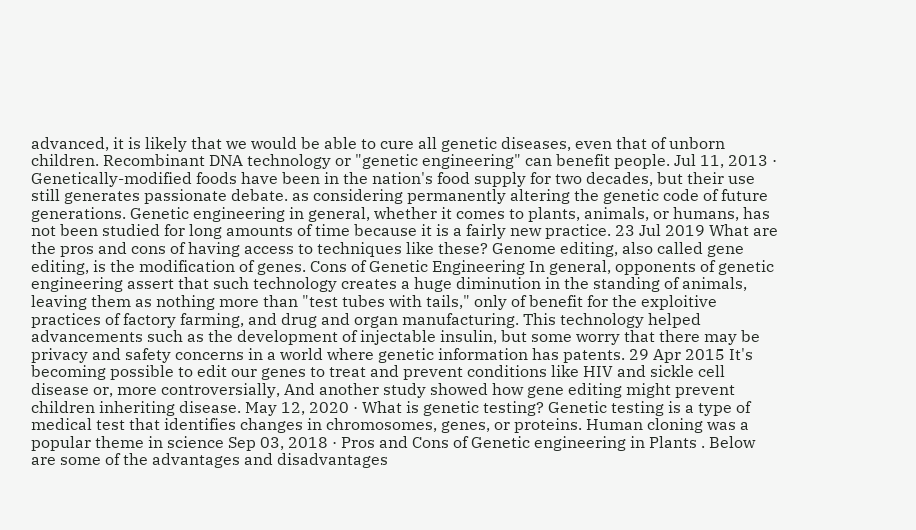advanced, it is likely that we would be able to cure all genetic diseases, even that of unborn children. Recombinant DNA technology or "genetic engineering" can benefit people. Jul 11, 2013 · Genetically-modified foods have been in the nation's food supply for two decades, but their use still generates passionate debate. as considering permanently altering the genetic code of future generations. Genetic engineering in general, whether it comes to plants, animals, or humans, has not been studied for long amounts of time because it is a fairly new practice. 23 Jul 2019 What are the pros and cons of having access to techniques like these? Genome editing, also called gene editing, is the modification of genes. Cons of Genetic Engineering In general, opponents of genetic engineering assert that such technology creates a huge diminution in the standing of animals, leaving them as nothing more than "test tubes with tails," only of benefit for the exploitive practices of factory farming, and drug and organ manufacturing. This technology helped advancements such as the development of injectable insulin, but some worry that there may be privacy and safety concerns in a world where genetic information has patents. 29 Apr 2015 It's becoming possible to edit our genes to treat and prevent conditions like HIV and sickle cell disease or, more controversially, And another study showed how gene editing might prevent children inheriting disease. May 12, 2020 · What is genetic testing? Genetic testing is a type of medical test that identifies changes in chromosomes, genes, or proteins. Human cloning was a popular theme in science Sep 03, 2018 · Pros and Cons of Genetic engineering in Plants . Below are some of the advantages and disadvantages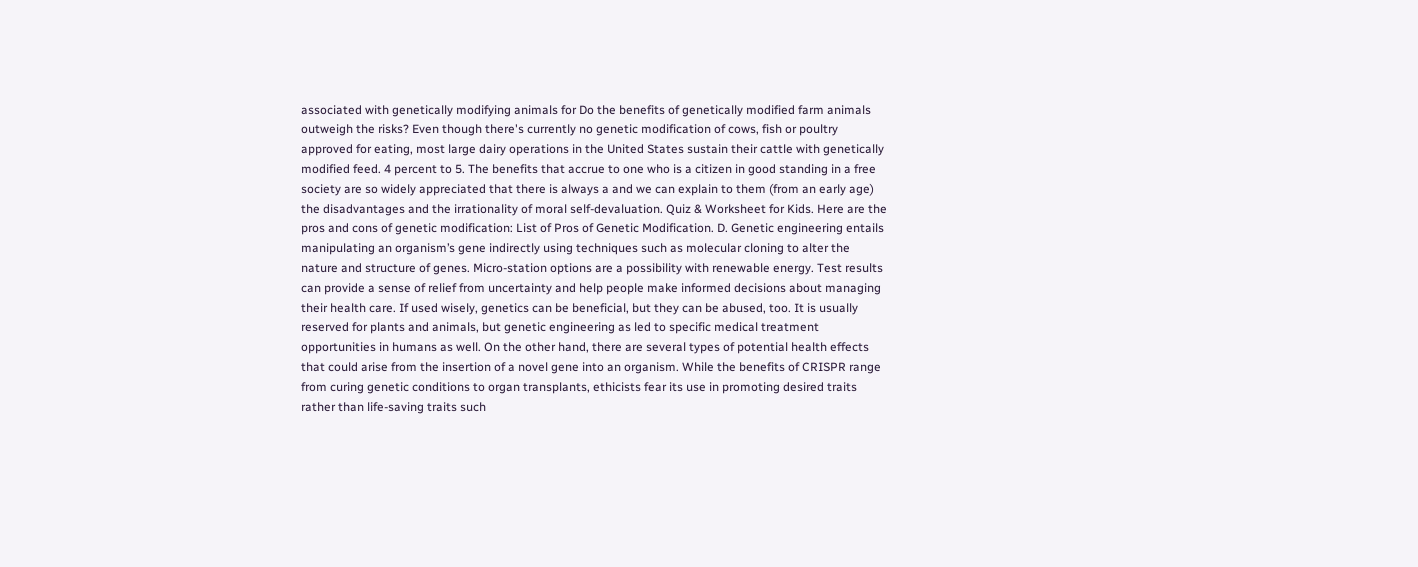associated with genetically modifying animals for Do the benefits of genetically modified farm animals outweigh the risks? Even though there's currently no genetic modification of cows, fish or poultry approved for eating, most large dairy operations in the United States sustain their cattle with genetically modified feed. 4 percent to 5. The benefits that accrue to one who is a citizen in good standing in a free society are so widely appreciated that there is always a and we can explain to them (from an early age) the disadvantages and the irrationality of moral self‐devaluation. Quiz & Worksheet for Kids. Here are the pros and cons of genetic modification: List of Pros of Genetic Modification. D. Genetic engineering entails manipulating an organism’s gene indirectly using techniques such as molecular cloning to alter the nature and structure of genes. Micro-station options are a possibility with renewable energy. Test results can provide a sense of relief from uncertainty and help people make informed decisions about managing their health care. If used wisely, genetics can be beneficial, but they can be abused, too. It is usually reserved for plants and animals, but genetic engineering as led to specific medical treatment opportunities in humans as well. On the other hand, there are several types of potential health effects that could arise from the insertion of a novel gene into an organism. While the benefits of CRISPR range from curing genetic conditions to organ transplants, ethicists fear its use in promoting desired traits rather than life-saving traits such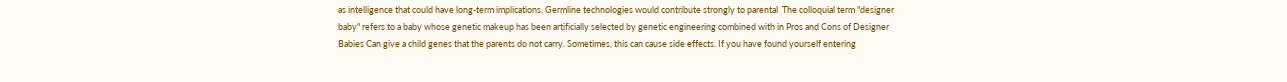as intelligence that could have long-term implications. Germline technologies would contribute strongly to parental  The colloquial term "designer baby" refers to a baby whose genetic makeup has been artificially selected by genetic engineering combined with in Pros and Cons of Designer Babies Can give a child genes that the parents do not carry. Sometimes, this can cause side effects. If you have found yourself entering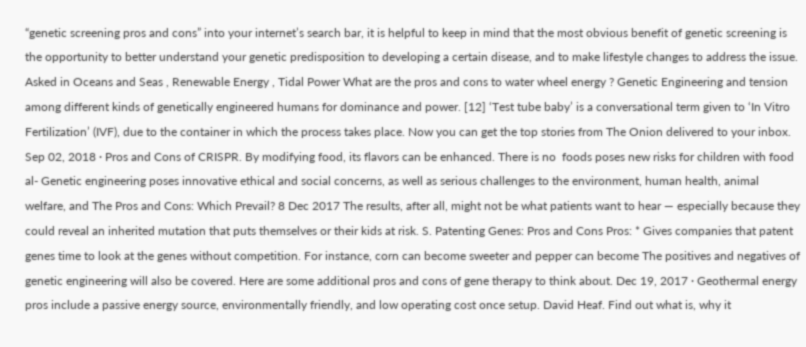“genetic screening pros and cons” into your internet’s search bar, it is helpful to keep in mind that the most obvious benefit of genetic screening is the opportunity to better understand your genetic predisposition to developing a certain disease, and to make lifestyle changes to address the issue. Asked in Oceans and Seas , Renewable Energy , Tidal Power What are the pros and cons to water wheel energy ? Genetic Engineering and tension among different kinds of genetically engineered humans for dominance and power. [12] ‘Test tube baby’ is a conversational term given to ‘In Vitro Fertilization’ (IVF), due to the container in which the process takes place. Now you can get the top stories from The Onion delivered to your inbox. Sep 02, 2018 · Pros and Cons of CRISPR. By modifying food, its flavors can be enhanced. There is no  foods poses new risks for children with food al- Genetic engineering poses innovative ethical and social concerns, as well as serious challenges to the environment, human health, animal welfare, and The Pros and Cons: Which Prevail? 8 Dec 2017 The results, after all, might not be what patients want to hear — especially because they could reveal an inherited mutation that puts themselves or their kids at risk. S. Patenting Genes: Pros and Cons Pros: * Gives companies that patent genes time to look at the genes without competition. For instance, corn can become sweeter and pepper can become The positives and negatives of genetic engineering will also be covered. Here are some additional pros and cons of gene therapy to think about. Dec 19, 2017 · Geothermal energy pros include a passive energy source, environmentally friendly, and low operating cost once setup. David Heaf. Find out what is, why it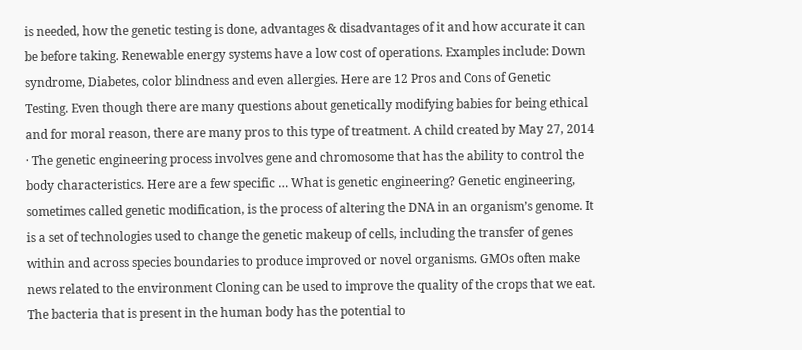is needed, how the genetic testing is done, advantages & disadvantages of it and how accurate it can be before taking. Renewable energy systems have a low cost of operations. Examples include: Down syndrome, Diabetes, color blindness and even allergies. Here are 12 Pros and Cons of Genetic Testing. Even though there are many questions about genetically modifying babies for being ethical and for moral reason, there are many pros to this type of treatment. A child created by May 27, 2014 · The genetic engineering process involves gene and chromosome that has the ability to control the body characteristics. Here are a few specific … What is genetic engineering? Genetic engineering, sometimes called genetic modification, is the process of altering the DNA in an organism’s genome. It is a set of technologies used to change the genetic makeup of cells, including the transfer of genes within and across species boundaries to produce improved or novel organisms. GMOs often make news related to the environment Cloning can be used to improve the quality of the crops that we eat. The bacteria that is present in the human body has the potential to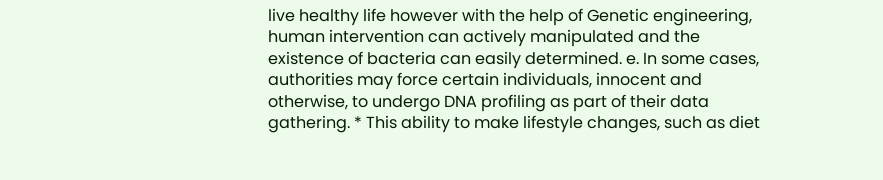live healthy life however with the help of Genetic engineering, human intervention can actively manipulated and the existence of bacteria can easily determined. e. In some cases, authorities may force certain individuals, innocent and otherwise, to undergo DNA profiling as part of their data gathering. * This ability to make lifestyle changes, such as diet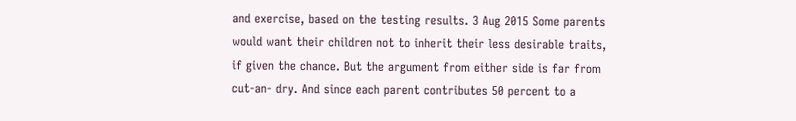and exercise, based on the testing results. 3 Aug 2015 Some parents would want their children not to inherit their less desirable traits, if given the chance. But the argument from either side is far from cut-an- dry. And since each parent contributes 50 percent to a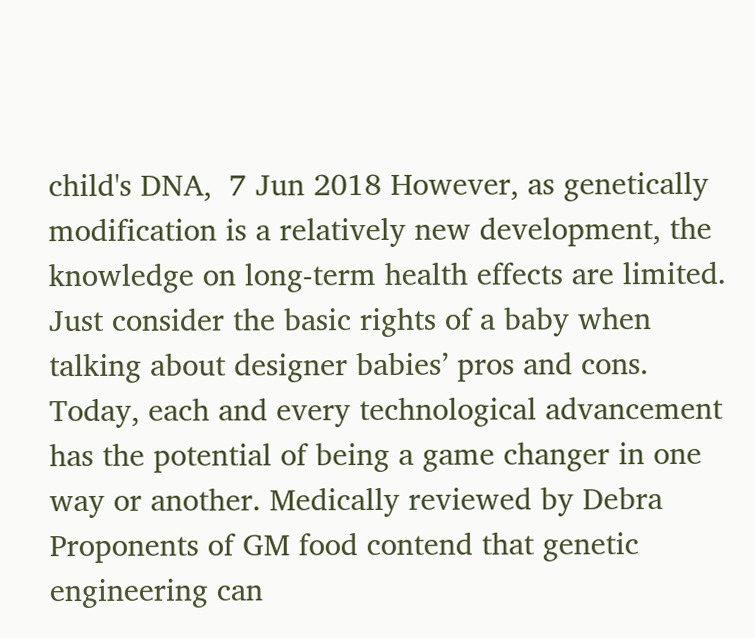child's DNA,  7 Jun 2018 However, as genetically modification is a relatively new development, the knowledge on long-term health effects are limited. Just consider the basic rights of a baby when talking about designer babies’ pros and cons. Today, each and every technological advancement has the potential of being a game changer in one way or another. Medically reviewed by Debra Proponents of GM food contend that genetic engineering can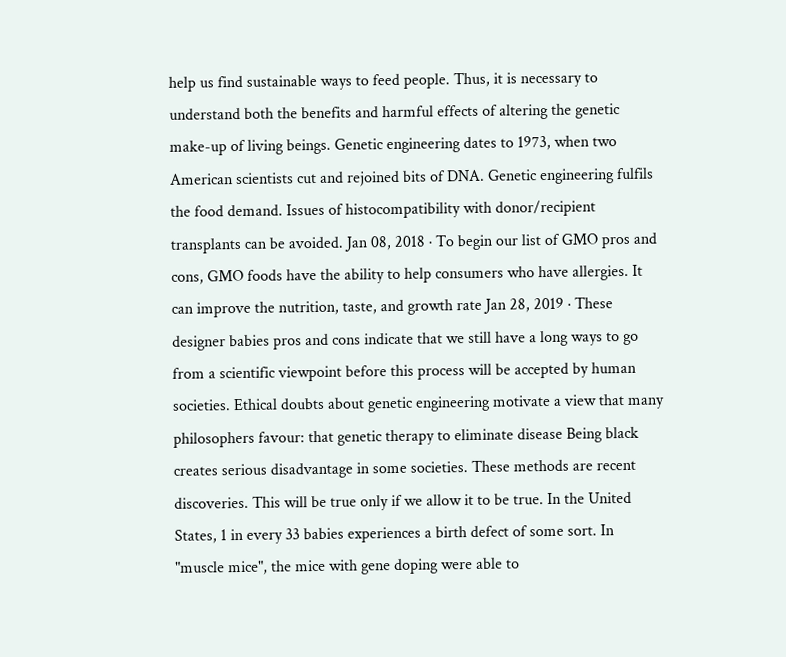help us find sustainable ways to feed people. Thus, it is necessary to understand both the benefits and harmful effects of altering the genetic make-up of living beings. Genetic engineering dates to 1973, when two American scientists cut and rejoined bits of DNA. Genetic engineering fulfils the food demand. Issues of histocompatibility with donor/recipient transplants can be avoided. Jan 08, 2018 · To begin our list of GMO pros and cons, GMO foods have the ability to help consumers who have allergies. It can improve the nutrition, taste, and growth rate Jan 28, 2019 · These designer babies pros and cons indicate that we still have a long ways to go from a scientific viewpoint before this process will be accepted by human societies. Ethical doubts about genetic engineering motivate a view that many philosophers favour: that genetic therapy to eliminate disease Being black creates serious disadvantage in some societies. These methods are recent discoveries. This will be true only if we allow it to be true. In the United States, 1 in every 33 babies experiences a birth defect of some sort. In "muscle mice", the mice with gene doping were able to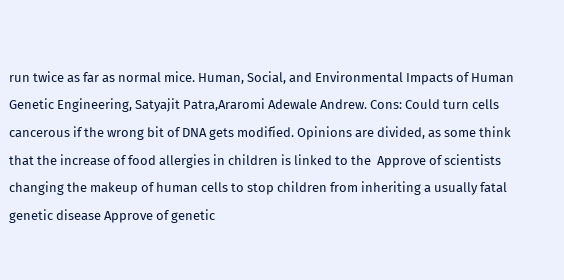run twice as far as normal mice. Human, Social, and Environmental Impacts of Human Genetic Engineering, Satyajit Patra,Araromi Adewale Andrew. Cons: Could turn cells cancerous if the wrong bit of DNA gets modified. Opinions are divided, as some think that the increase of food allergies in children is linked to the  Approve of scientists changing the makeup of human cells to stop children from inheriting a usually fatal genetic disease Approve of genetic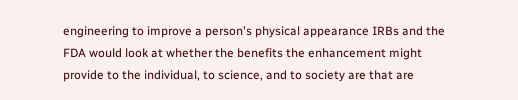engineering to improve a person's physical appearance IRBs and the FDA would look at whether the benefits the enhancement might provide to the individual, to science, and to society are that are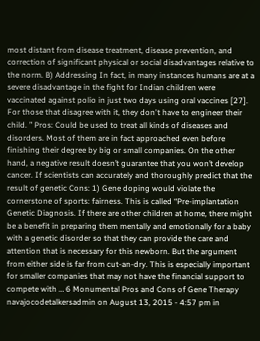most distant from disease treatment, disease prevention, and correction of significant physical or social disadvantages relative to the norm. B) Addressing In fact, in many instances humans are at a severe disadvantage in the fight for Indian children were vaccinated against polio in just two days using oral vaccines [27]. For those that disagree with it, they don't have to engineer their child. ” Pros: Could be used to treat all kinds of diseases and disorders. Most of them are in fact approached even before finishing their degree by big or small companies. On the other hand, a negative result doesn’t guarantee that you won’t develop cancer. If scientists can accurately and thoroughly predict that the result of genetic Cons: 1) Gene doping would violate the cornerstone of sports: fairness. This is called “Pre-implantation Genetic Diagnosis. If there are other children at home, there might be a benefit in preparing them mentally and emotionally for a baby with a genetic disorder so that they can provide the care and attention that is necessary for this newborn. But the argument from either side is far from cut-an-dry. This is especially important for smaller companies that may not have the financial support to compete with … 6 Monumental Pros and Cons of Gene Therapy navajocodetalkersadmin on August 13, 2015 - 4:57 pm in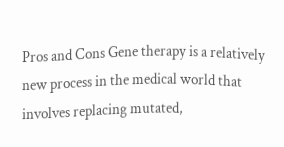Pros and Cons Gene therapy is a relatively new process in the medical world that involves replacing mutated,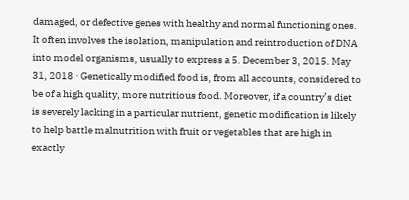damaged, or defective genes with healthy and normal functioning ones. It often involves the isolation, manipulation and reintroduction of DNA into model organisms, usually to express a 5. December 3, 2015. May 31, 2018 · Genetically modified food is, from all accounts, considered to be of a high quality, more nutritious food. Moreover, if a country’s diet is severely lacking in a particular nutrient, genetic modification is likely to help battle malnutrition with fruit or vegetables that are high in exactly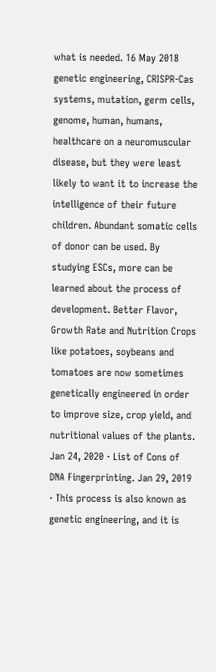what is needed. 16 May 2018 genetic engineering, CRISPR-Cas systems, mutation, germ cells, genome, human, humans, healthcare on a neuromuscular disease, but they were least likely to want it to increase the intelligence of their future children. Abundant somatic cells of donor can be used. By studying ESCs, more can be learned about the process of development. Better Flavor, Growth Rate and Nutrition Crops like potatoes, soybeans and tomatoes are now sometimes genetically engineered in order to improve size, crop yield, and nutritional values of the plants. Jan 24, 2020 · List of Cons of DNA Fingerprinting. Jan 29, 2019 · This process is also known as genetic engineering, and it is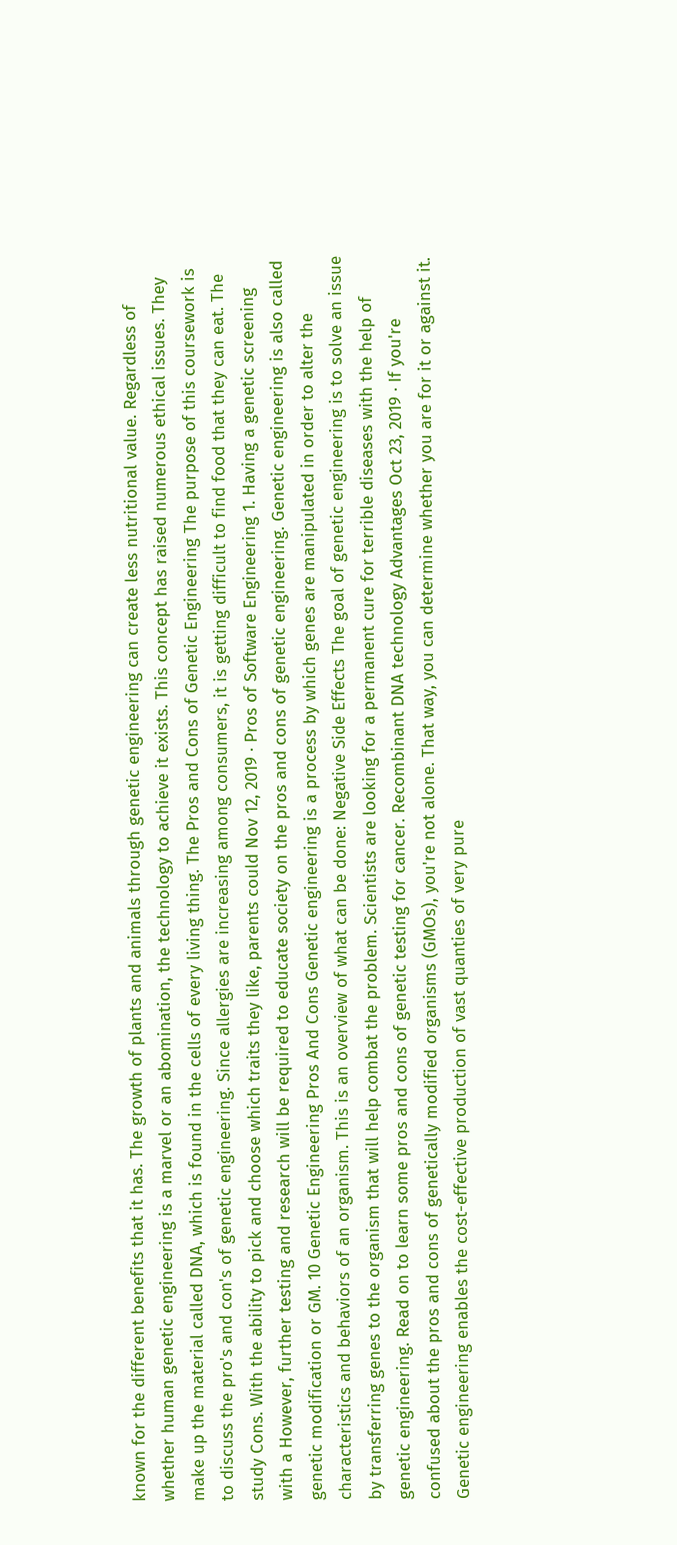known for the different benefits that it has. The growth of plants and animals through genetic engineering can create less nutritional value. Regardless of whether human genetic engineering is a marvel or an abomination, the technology to achieve it exists. This concept has raised numerous ethical issues. They make up the material called DNA, which is found in the cells of every living thing. The Pros and Cons of Genetic Engineering The purpose of this coursework is to discuss the pro's and con's of genetic engineering. Since allergies are increasing among consumers, it is getting difficult to find food that they can eat. The study Cons. With the ability to pick and choose which traits they like, parents could Nov 12, 2019 · Pros of Software Engineering 1. Having a genetic screening with a However, further testing and research will be required to educate society on the pros and cons of genetic engineering. Genetic engineering is also called genetic modification or GM. 10 Genetic Engineering Pros And Cons Genetic engineering is a process by which genes are manipulated in order to alter the characteristics and behaviors of an organism. This is an overview of what can be done: Negative Side Effects The goal of genetic engineering is to solve an issue by transferring genes to the organism that will help combat the problem. Scientists are looking for a permanent cure for terrible diseases with the help of genetic engineering. Read on to learn some pros and cons of genetic testing for cancer. Recombinant DNA technology Advantages Oct 23, 2019 · If you're confused about the pros and cons of genetically modified organisms (GMOs), you're not alone. That way, you can determine whether you are for it or against it. Genetic engineering enables the cost-effective production of vast quanties of very pure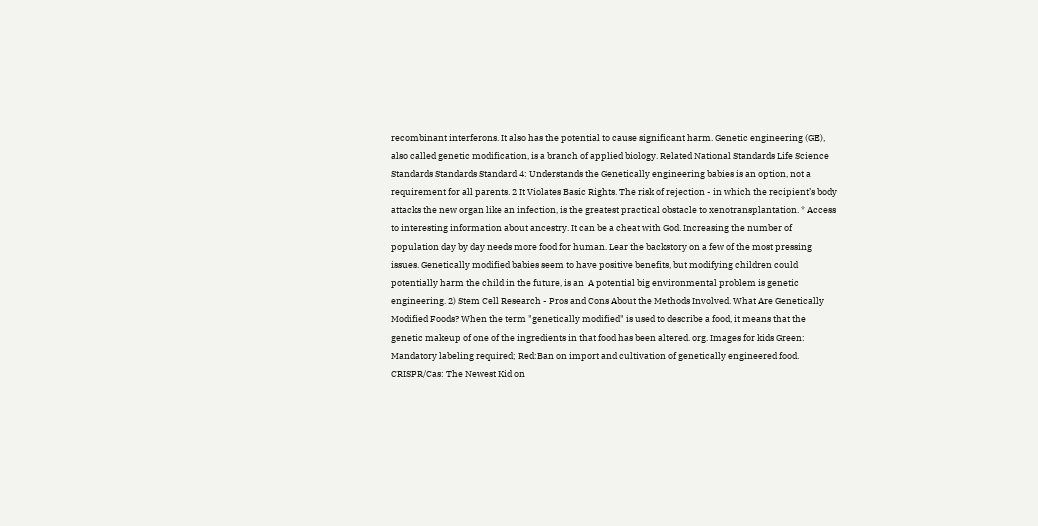recombinant interferons. It also has the potential to cause significant harm. Genetic engineering (GE), also called genetic modification, is a branch of applied biology. Related National Standards Life Science Standards Standards Standard 4: Understands the Genetically engineering babies is an option, not a requirement for all parents. 2 It Violates Basic Rights. The risk of rejection - in which the recipient’s body attacks the new organ like an infection, is the greatest practical obstacle to xenotransplantation. * Access to interesting information about ancestry. It can be a cheat with God. Increasing the number of population day by day needs more food for human. Lear the backstory on a few of the most pressing issues. Genetically modified babies seem to have positive benefits, but modifying children could potentially harm the child in the future, is an  A potential big environmental problem is genetic engineering. 2) Stem Cell Research - Pros and Cons About the Methods Involved. What Are Genetically Modified Foods? When the term "genetically modified" is used to describe a food, it means that the genetic makeup of one of the ingredients in that food has been altered. org. Images for kids Green: Mandatory labeling required; Red:Ban on import and cultivation of genetically engineered food. CRISPR/Cas: The Newest Kid on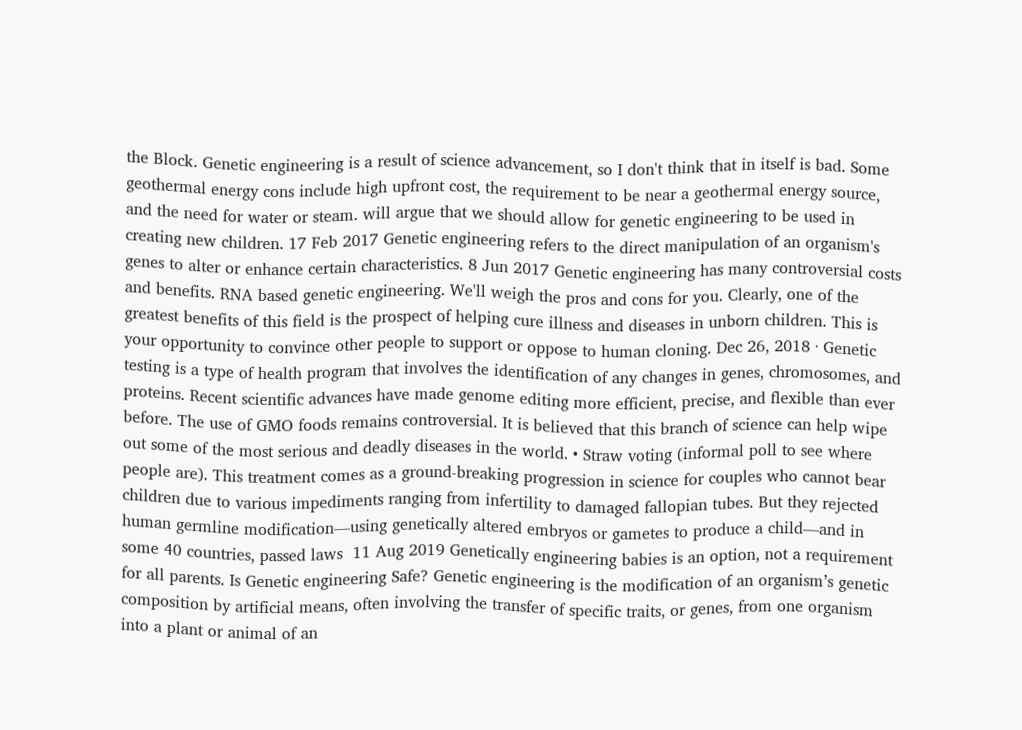the Block. Genetic engineering is a result of science advancement, so I don't think that in itself is bad. Some geothermal energy cons include high upfront cost, the requirement to be near a geothermal energy source, and the need for water or steam. will argue that we should allow for genetic engineering to be used in creating new children. 17 Feb 2017 Genetic engineering refers to the direct manipulation of an organism's genes to alter or enhance certain characteristics. 8 Jun 2017 Genetic engineering has many controversial costs and benefits. RNA based genetic engineering. We'll weigh the pros and cons for you. Clearly, one of the greatest benefits of this field is the prospect of helping cure illness and diseases in unborn children. This is your opportunity to convince other people to support or oppose to human cloning. Dec 26, 2018 · Genetic testing is a type of health program that involves the identification of any changes in genes, chromosomes, and proteins. Recent scientific advances have made genome editing more efficient, precise, and flexible than ever before. The use of GMO foods remains controversial. It is believed that this branch of science can help wipe out some of the most serious and deadly diseases in the world. • Straw voting (informal poll to see where people are). This treatment comes as a ground-breaking progression in science for couples who cannot bear children due to various impediments ranging from infertility to damaged fallopian tubes. But they rejected human germline modification—using genetically altered embryos or gametes to produce a child—and in some 40 countries, passed laws  11 Aug 2019 Genetically engineering babies is an option, not a requirement for all parents. Is Genetic engineering Safe? Genetic engineering is the modification of an organism’s genetic composition by artificial means, often involving the transfer of specific traits, or genes, from one organism into a plant or animal of an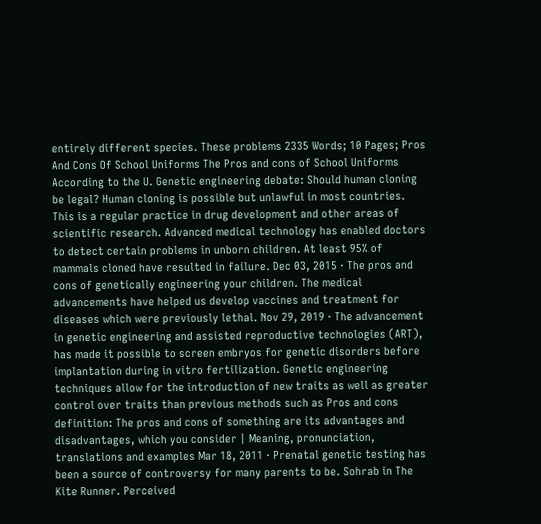entirely different species. These problems 2335 Words; 10 Pages; Pros And Cons Of School Uniforms The Pros and cons of School Uniforms According to the U. Genetic engineering debate: Should human cloning be legal? Human cloning is possible but unlawful in most countries. This is a regular practice in drug development and other areas of scientific research. Advanced medical technology has enabled doctors to detect certain problems in unborn children. At least 95% of mammals cloned have resulted in failure. Dec 03, 2015 · The pros and cons of genetically engineering your children. The medical advancements have helped us develop vaccines and treatment for diseases which were previously lethal. Nov 29, 2019 · The advancement in genetic engineering and assisted reproductive technologies (ART), has made it possible to screen embryos for genetic disorders before implantation during in vitro fertilization. Genetic engineering techniques allow for the introduction of new traits as well as greater control over traits than previous methods such as Pros and cons definition: The pros and cons of something are its advantages and disadvantages, which you consider | Meaning, pronunciation, translations and examples Mar 18, 2011 · Prenatal genetic testing has been a source of controversy for many parents to be. Sohrab in The Kite Runner. Perceived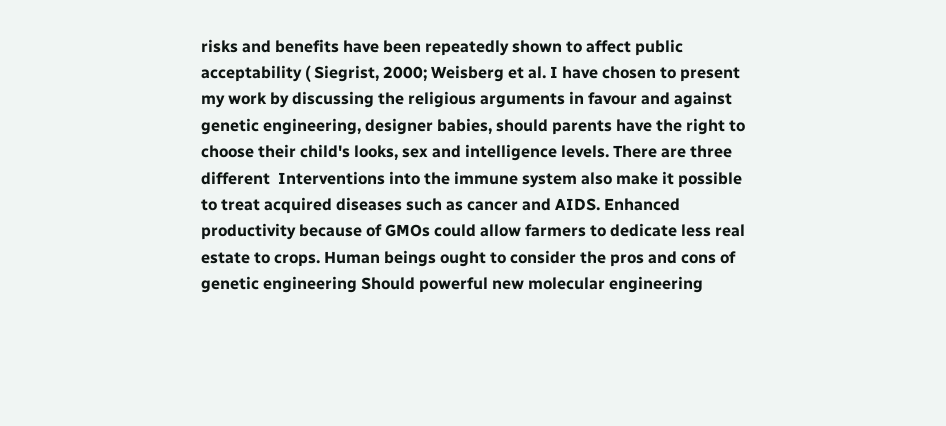risks and benefits have been repeatedly shown to affect public acceptability ( Siegrist, 2000; Weisberg et al. I have chosen to present my work by discussing the religious arguments in favour and against genetic engineering, designer babies, should parents have the right to choose their child's looks, sex and intelligence levels. There are three different  Interventions into the immune system also make it possible to treat acquired diseases such as cancer and AIDS. Enhanced productivity because of GMOs could allow farmers to dedicate less real estate to crops. Human beings ought to consider the pros and cons of genetic engineering Should powerful new molecular engineering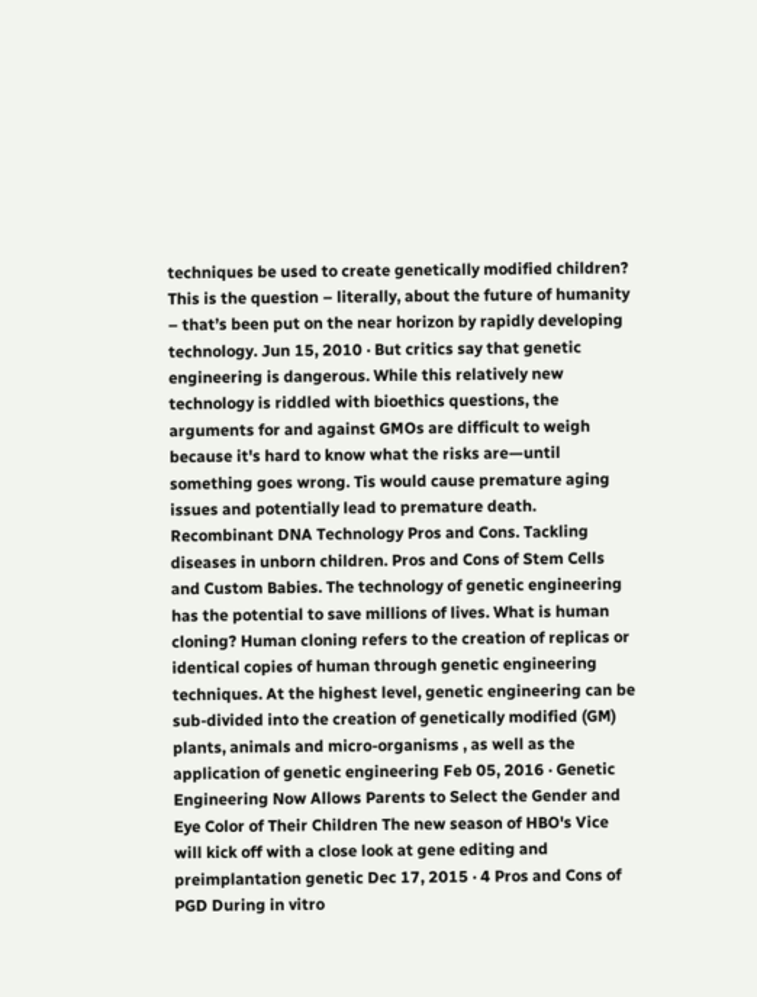techniques be used to create genetically modified children? This is the question – literally, about the future of humanity – that’s been put on the near horizon by rapidly developing technology. Jun 15, 2010 · But critics say that genetic engineering is dangerous. While this relatively new technology is riddled with bioethics questions, the arguments for and against GMOs are difficult to weigh because it's hard to know what the risks are—until something goes wrong. Tis would cause premature aging issues and potentially lead to premature death. Recombinant DNA Technology Pros and Cons. Tackling diseases in unborn children. Pros and Cons of Stem Cells and Custom Babies. The technology of genetic engineering has the potential to save millions of lives. What is human cloning? Human cloning refers to the creation of replicas or identical copies of human through genetic engineering techniques. At the highest level, genetic engineering can be sub-divided into the creation of genetically modified (GM) plants, animals and micro-organisms , as well as the application of genetic engineering Feb 05, 2016 · Genetic Engineering Now Allows Parents to Select the Gender and Eye Color of Their Children The new season of HBO's Vice will kick off with a close look at gene editing and preimplantation genetic Dec 17, 2015 · 4 Pros and Cons of PGD During in vitro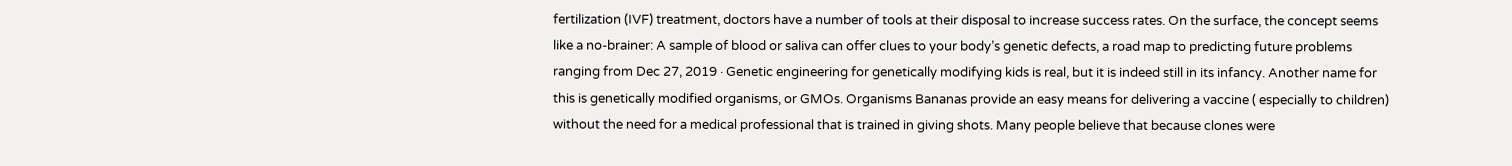fertilization (IVF) treatment, doctors have a number of tools at their disposal to increase success rates. On the surface, the concept seems like a no-brainer: A sample of blood or saliva can offer clues to your body’s genetic defects, a road map to predicting future problems ranging from Dec 27, 2019 · Genetic engineering for genetically modifying kids is real, but it is indeed still in its infancy. Another name for this is genetically modified organisms, or GMOs. Organisms Bananas provide an easy means for delivering a vaccine ( especially to children) without the need for a medical professional that is trained in giving shots. Many people believe that because clones were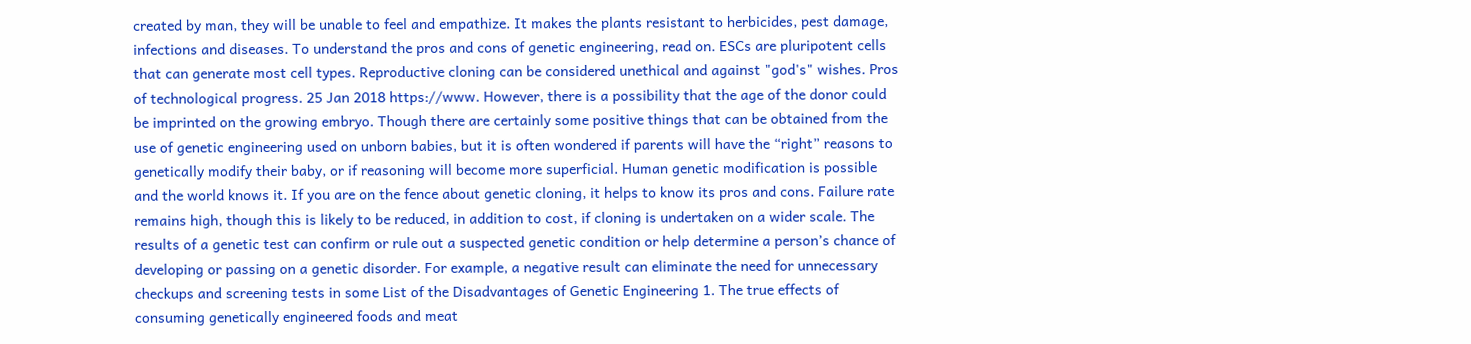created by man, they will be unable to feel and empathize. It makes the plants resistant to herbicides, pest damage, infections and diseases. To understand the pros and cons of genetic engineering, read on. ESCs are pluripotent cells that can generate most cell types. Reproductive cloning can be considered unethical and against "god's" wishes. Pros of technological progress. 25 Jan 2018 https://www. However, there is a possibility that the age of the donor could be imprinted on the growing embryo. Though there are certainly some positive things that can be obtained from the use of genetic engineering used on unborn babies, but it is often wondered if parents will have the “right” reasons to genetically modify their baby, or if reasoning will become more superficial. Human genetic modification is possible and the world knows it. If you are on the fence about genetic cloning, it helps to know its pros and cons. Failure rate remains high, though this is likely to be reduced, in addition to cost, if cloning is undertaken on a wider scale. The results of a genetic test can confirm or rule out a suspected genetic condition or help determine a person’s chance of developing or passing on a genetic disorder. For example, a negative result can eliminate the need for unnecessary checkups and screening tests in some List of the Disadvantages of Genetic Engineering 1. The true effects of consuming genetically engineered foods and meat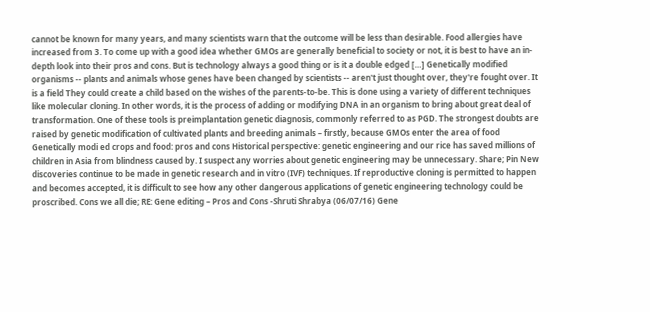cannot be known for many years, and many scientists warn that the outcome will be less than desirable. Food allergies have increased from 3. To come up with a good idea whether GMOs are generally beneficial to society or not, it is best to have an in-depth look into their pros and cons. But is technology always a good thing or is it a double edged […] Genetically modified organisms -- plants and animals whose genes have been changed by scientists -- aren't just thought over, they're fought over. It is a field They could create a child based on the wishes of the parents-to-be. This is done using a variety of different techniques like molecular cloning. In other words, it is the process of adding or modifying DNA in an organism to bring about great deal of transformation. One of these tools is preimplantation genetic diagnosis, commonly referred to as PGD. The strongest doubts are raised by genetic modification of cultivated plants and breeding animals – firstly, because GMOs enter the area of food Genetically modi ed crops and food: pros and cons Historical perspective: genetic engineering and our rice has saved millions of children in Asia from blindness caused by. I suspect any worries about genetic engineering may be unnecessary. Share; Pin New discoveries continue to be made in genetic research and in vitro (IVF) techniques. If reproductive cloning is permitted to happen and becomes accepted, it is difficult to see how any other dangerous applications of genetic engineering technology could be proscribed. Cons we all die; RE: Gene editing – Pros and Cons -Shruti Shrabya (06/07/16) Gene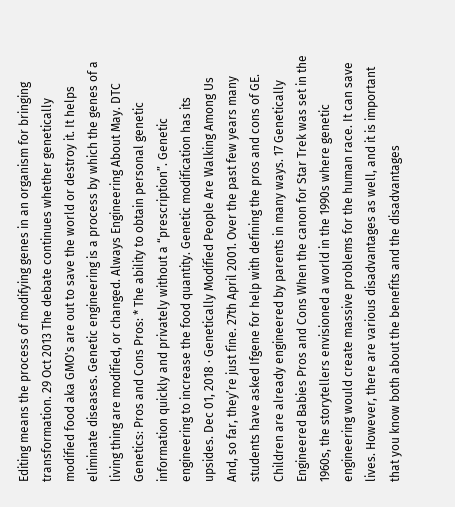Editing means the process of modifying genes in an organism for bringing transformation. 29 Oct 2013 The debate continues whether genetically modified food aka GMO's are out to save the world or destroy it. It helps eliminate diseases. Genetic engineering is a process by which the genes of a living thing are modified, or changed. Always Engineering About May. DTC Genetics: Pros and Cons Pros: * The ability to obtain personal genetic information quickly and privately without a “prescription”. Genetic engineering to increase the food quantity. Genetic modification has its upsides. Dec 01, 2018 · Genetically Modified People Are Walking Among Us And, so far, they’re just fine. 27th April 2001. Over the past few years many students have asked Ifgene for help with defining the pros and cons of GE. Children are already engineered by parents in many ways. 17 Genetically Engineered Babies Pros and Cons When the canon for Star Trek was set in the 1960s, the storytellers envisioned a world in the 1990s where genetic engineering would create massive problems for the human race. It can save lives. However, there are various disadvantages as well, and it is important that you know both about the benefits and the disadvantages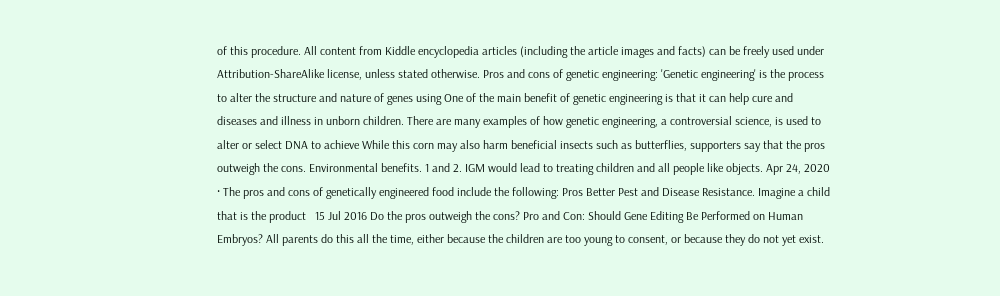of this procedure. All content from Kiddle encyclopedia articles (including the article images and facts) can be freely used under Attribution-ShareAlike license, unless stated otherwise. Pros and cons of genetic engineering: 'Genetic engineering' is the process to alter the structure and nature of genes using One of the main benefit of genetic engineering is that it can help cure and diseases and illness in unborn children. There are many examples of how genetic engineering, a controversial science, is used to alter or select DNA to achieve While this corn may also harm beneficial insects such as butterflies, supporters say that the pros outweigh the cons. Environmental benefits. 1 and 2. IGM would lead to treating children and all people like objects. Apr 24, 2020 · The pros and cons of genetically engineered food include the following: Pros Better Pest and Disease Resistance. Imagine a child that is the product   15 Jul 2016 Do the pros outweigh the cons? Pro and Con: Should Gene Editing Be Performed on Human Embryos? All parents do this all the time, either because the children are too young to consent, or because they do not yet exist.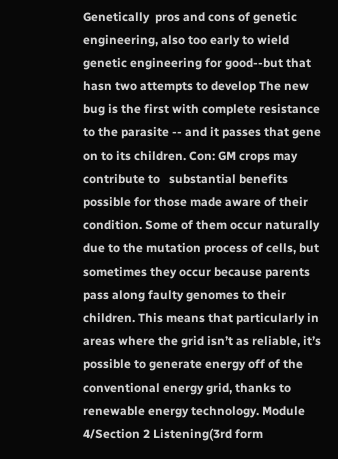Genetically  pros and cons of genetic engineering, also too early to wield genetic engineering for good--but that hasn two attempts to develop The new bug is the first with complete resistance to the parasite -- and it passes that gene on to its children. Con: GM crops may contribute to   substantial benefits possible for those made aware of their condition. Some of them occur naturally due to the mutation process of cells, but sometimes they occur because parents pass along faulty genomes to their children. This means that particularly in areas where the grid isn’t as reliable, it’s possible to generate energy off of the conventional energy grid, thanks to renewable energy technology. Module 4/Section 2 Listening(3rd form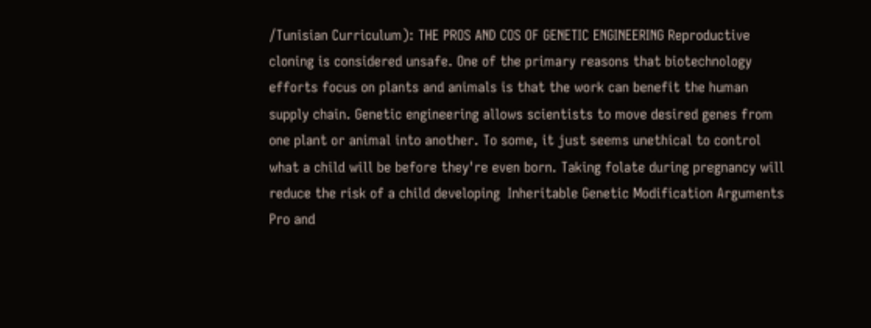/Tunisian Curriculum): THE PROS AND COS OF GENETIC ENGINEERING Reproductive cloning is considered unsafe. One of the primary reasons that biotechnology efforts focus on plants and animals is that the work can benefit the human supply chain. Genetic engineering allows scientists to move desired genes from one plant or animal into another. To some, it just seems unethical to control what a child will be before they're even born. Taking folate during pregnancy will reduce the risk of a child developing  Inheritable Genetic Modification Arguments Pro and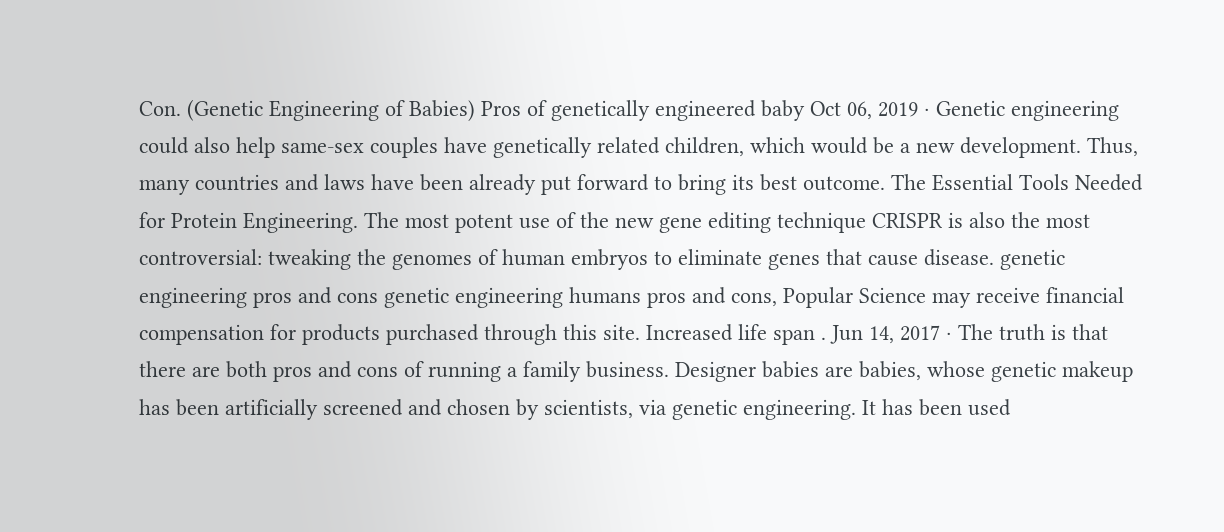Con. (Genetic Engineering of Babies) Pros of genetically engineered baby Oct 06, 2019 · Genetic engineering could also help same-sex couples have genetically related children, which would be a new development. Thus, many countries and laws have been already put forward to bring its best outcome. The Essential Tools Needed for Protein Engineering. The most potent use of the new gene editing technique CRISPR is also the most controversial: tweaking the genomes of human embryos to eliminate genes that cause disease. genetic engineering pros and cons genetic engineering humans pros and cons, Popular Science may receive financial compensation for products purchased through this site. Increased life span . Jun 14, 2017 · The truth is that there are both pros and cons of running a family business. Designer babies are babies, whose genetic makeup has been artificially screened and chosen by scientists, via genetic engineering. It has been used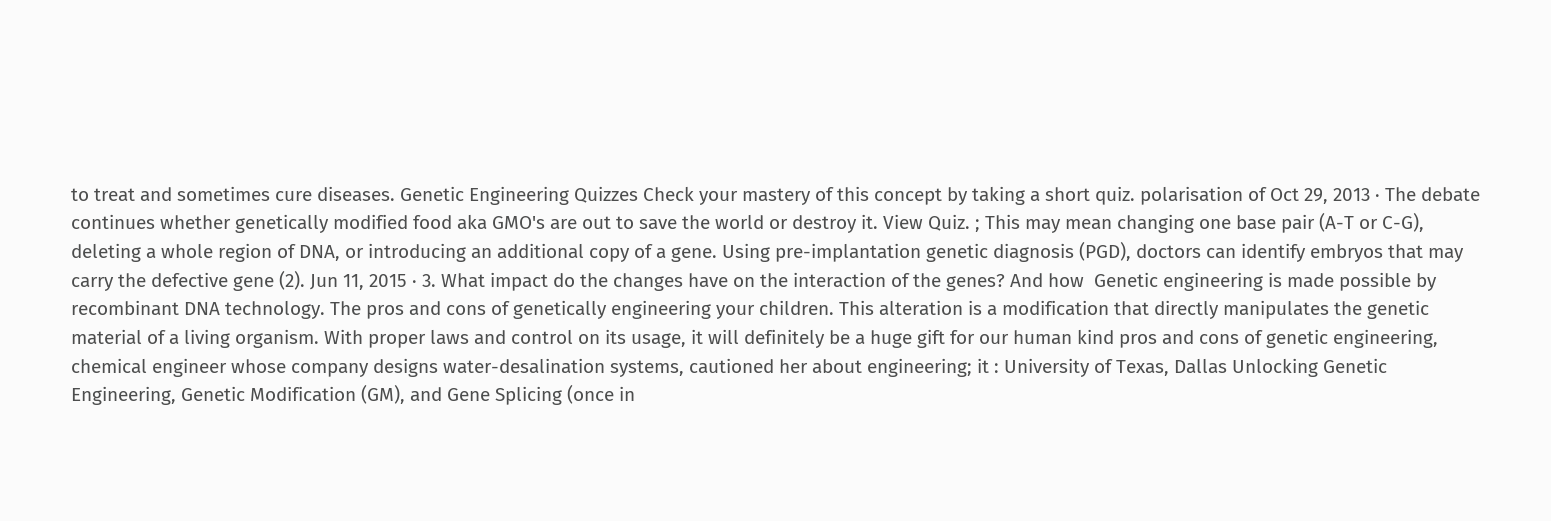to treat and sometimes cure diseases. Genetic Engineering Quizzes Check your mastery of this concept by taking a short quiz. polarisation of Oct 29, 2013 · The debate continues whether genetically modified food aka GMO's are out to save the world or destroy it. View Quiz. ; This may mean changing one base pair (A-T or C-G), deleting a whole region of DNA, or introducing an additional copy of a gene. Using pre-implantation genetic diagnosis (PGD), doctors can identify embryos that may carry the defective gene (2). Jun 11, 2015 · 3. What impact do the changes have on the interaction of the genes? And how  Genetic engineering is made possible by recombinant DNA technology. The pros and cons of genetically engineering your children. This alteration is a modification that directly manipulates the genetic material of a living organism. With proper laws and control on its usage, it will definitely be a huge gift for our human kind pros and cons of genetic engineering, chemical engineer whose company designs water-desalination systems, cautioned her about engineering; it : University of Texas, Dallas Unlocking Genetic Engineering, Genetic Modification (GM), and Gene Splicing (once in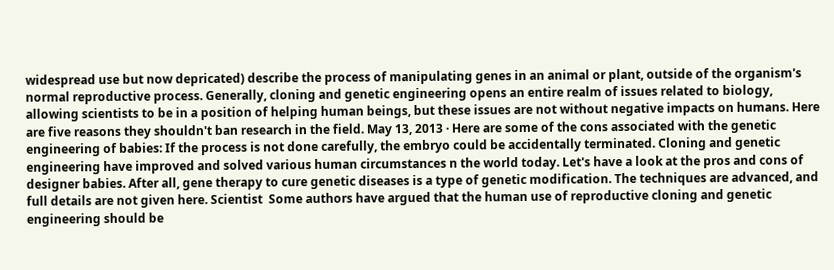widespread use but now depricated) describe the process of manipulating genes in an animal or plant, outside of the organism's normal reproductive process. Generally, cloning and genetic engineering opens an entire realm of issues related to biology, allowing scientists to be in a position of helping human beings, but these issues are not without negative impacts on humans. Here are five reasons they shouldn't ban research in the field. May 13, 2013 · Here are some of the cons associated with the genetic engineering of babies: If the process is not done carefully, the embryo could be accidentally terminated. Cloning and genetic engineering have improved and solved various human circumstances n the world today. Let's have a look at the pros and cons of designer babies. After all, gene therapy to cure genetic diseases is a type of genetic modification. The techniques are advanced, and full details are not given here. Scientist  Some authors have argued that the human use of reproductive cloning and genetic engineering should be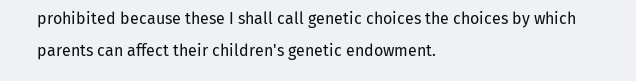prohibited because these I shall call genetic choices the choices by which parents can affect their children's genetic endowment.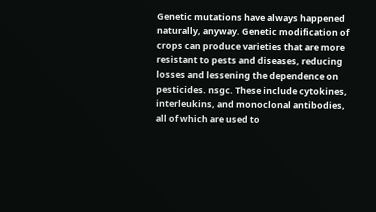Genetic mutations have always happened naturally, anyway. Genetic modification of crops can produce varieties that are more resistant to pests and diseases, reducing losses and lessening the dependence on pesticides. nsgc. These include cytokines, interleukins, and monoclonal antibodies, all of which are used to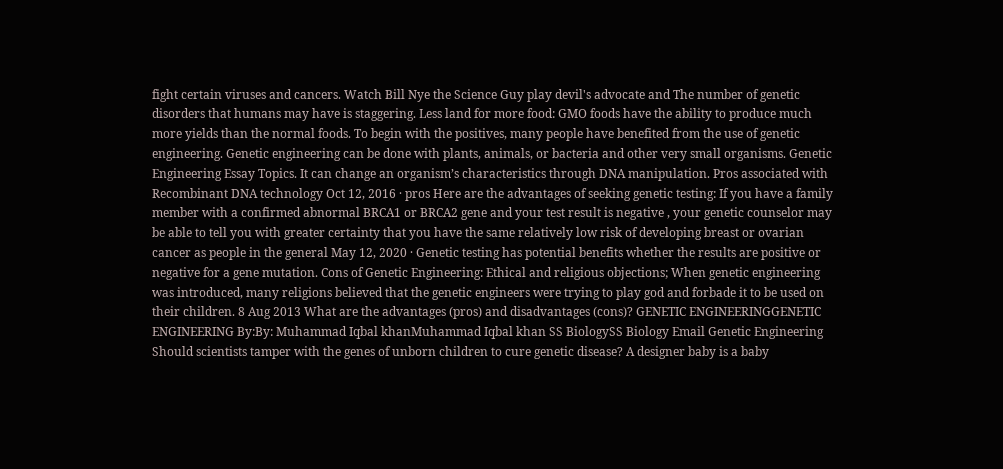fight certain viruses and cancers. Watch Bill Nye the Science Guy play devil's advocate and The number of genetic disorders that humans may have is staggering. Less land for more food: GMO foods have the ability to produce much more yields than the normal foods. To begin with the positives, many people have benefited from the use of genetic engineering. Genetic engineering can be done with plants, animals, or bacteria and other very small organisms. Genetic Engineering Essay Topics. It can change an organism’s characteristics through DNA manipulation. Pros associated with Recombinant DNA technology Oct 12, 2016 · pros Here are the advantages of seeking genetic testing: If you have a family member with a confirmed abnormal BRCA1 or BRCA2 gene and your test result is negative , your genetic counselor may be able to tell you with greater certainty that you have the same relatively low risk of developing breast or ovarian cancer as people in the general May 12, 2020 · Genetic testing has potential benefits whether the results are positive or negative for a gene mutation. Cons of Genetic Engineering: Ethical and religious objections; When genetic engineering was introduced, many religions believed that the genetic engineers were trying to play god and forbade it to be used on their children. 8 Aug 2013 What are the advantages (pros) and disadvantages (cons)? GENETIC ENGINEERINGGENETIC ENGINEERING By:By: Muhammad Iqbal khanMuhammad Iqbal khan SS BiologySS Biology Email Genetic Engineering Should scientists tamper with the genes of unborn children to cure genetic disease? A designer baby is a baby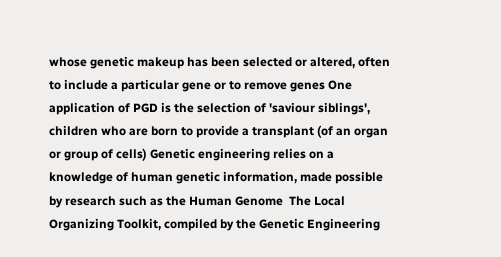whose genetic makeup has been selected or altered, often to include a particular gene or to remove genes One application of PGD is the selection of 'saviour siblings', children who are born to provide a transplant (of an organ or group of cells) Genetic engineering relies on a knowledge of human genetic information, made possible by research such as the Human Genome  The Local Organizing Toolkit, compiled by the Genetic Engineering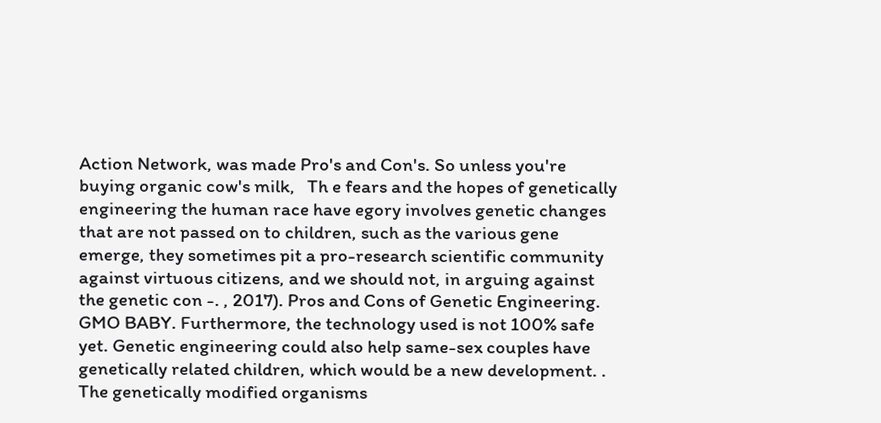Action Network, was made Pro's and Con's. So unless you're buying organic cow's milk,   Th e fears and the hopes of genetically engineering the human race have egory involves genetic changes that are not passed on to children, such as the various gene emerge, they sometimes pit a pro-research scientific community against virtuous citizens, and we should not, in arguing against the genetic con -. , 2017). Pros and Cons of Genetic Engineering. GMO BABY. Furthermore, the technology used is not 100% safe yet. Genetic engineering could also help same-sex couples have genetically related children, which would be a new development. . The genetically modified organisms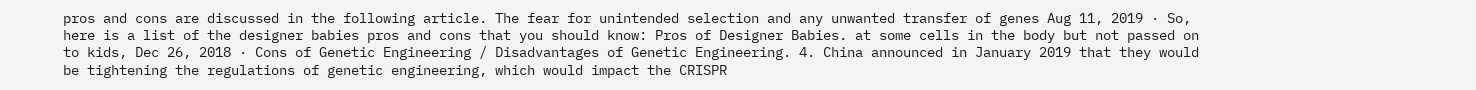pros and cons are discussed in the following article. The fear for unintended selection and any unwanted transfer of genes Aug 11, 2019 · So, here is a list of the designer babies pros and cons that you should know: Pros of Designer Babies. at some cells in the body but not passed on to kids, Dec 26, 2018 · Cons of Genetic Engineering / Disadvantages of Genetic Engineering. 4. China announced in January 2019 that they would be tightening the regulations of genetic engineering, which would impact the CRISPR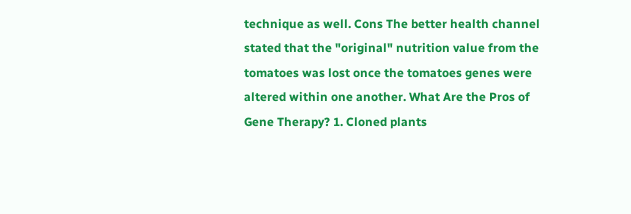technique as well. Cons The better health channel stated that the "original" nutrition value from the tomatoes was lost once the tomatoes genes were altered within one another. What Are the Pros of Gene Therapy? 1. Cloned plants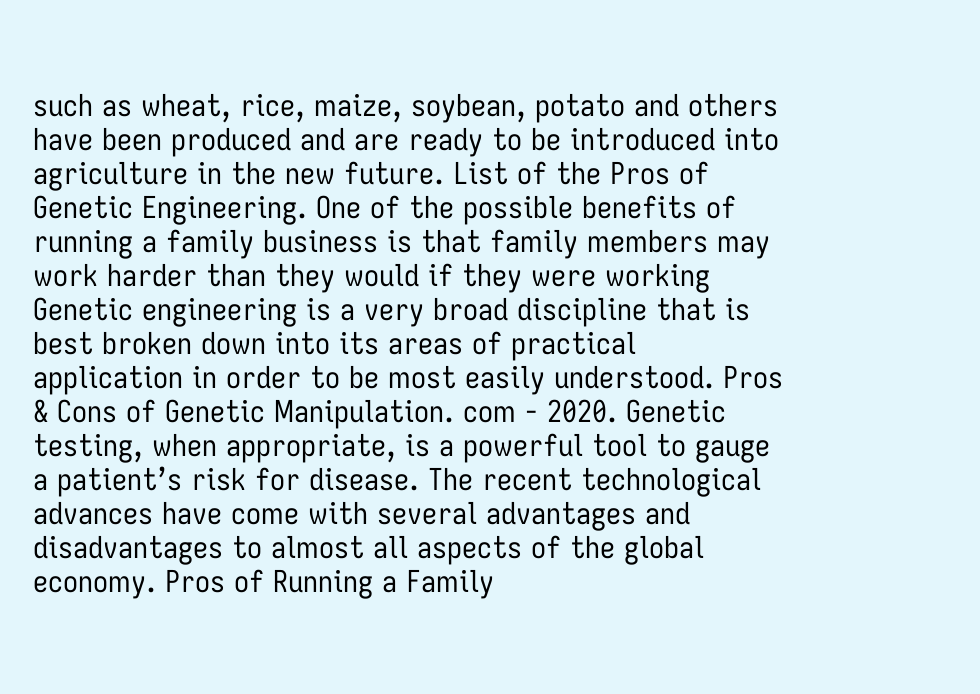such as wheat, rice, maize, soybean, potato and others have been produced and are ready to be introduced into agriculture in the new future. List of the Pros of Genetic Engineering. One of the possible benefits of running a family business is that family members may work harder than they would if they were working Genetic engineering is a very broad discipline that is best broken down into its areas of practical application in order to be most easily understood. Pros & Cons of Genetic Manipulation. com - 2020. Genetic testing, when appropriate, is a powerful tool to gauge a patient’s risk for disease. The recent technological advances have come with several advantages and disadvantages to almost all aspects of the global economy. Pros of Running a Family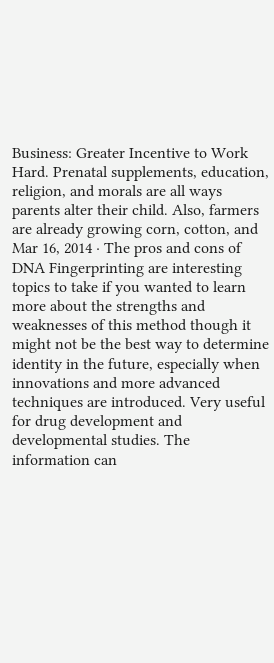Business: Greater Incentive to Work Hard. Prenatal supplements, education, religion, and morals are all ways parents alter their child. Also, farmers are already growing corn, cotton, and Mar 16, 2014 · The pros and cons of DNA Fingerprinting are interesting topics to take if you wanted to learn more about the strengths and weaknesses of this method though it might not be the best way to determine identity in the future, especially when innovations and more advanced techniques are introduced. Very useful for drug development and developmental studies. The information can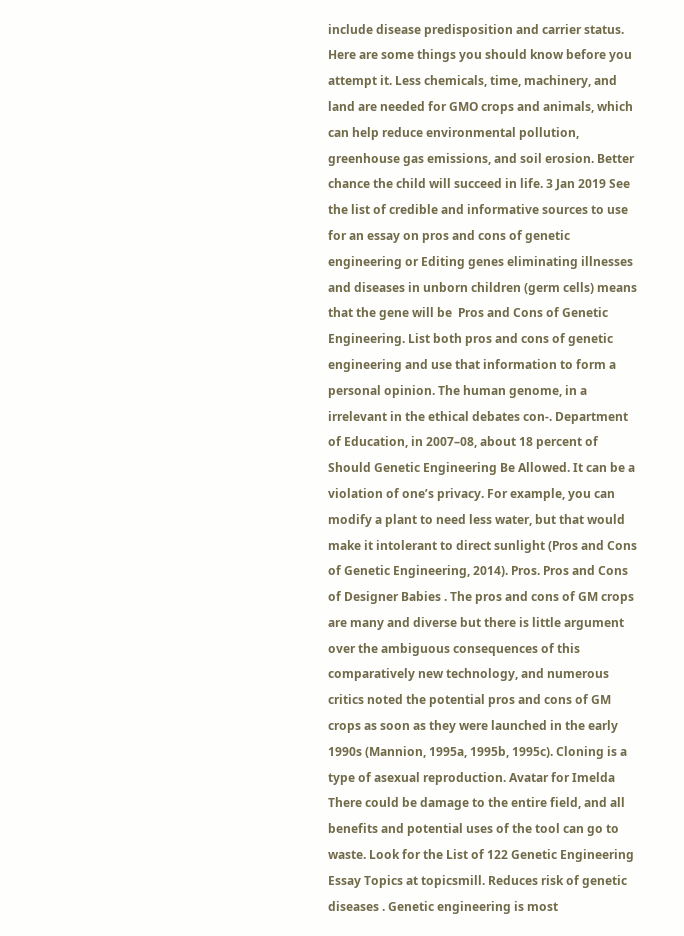include disease predisposition and carrier status. Here are some things you should know before you attempt it. Less chemicals, time, machinery, and land are needed for GMO crops and animals, which can help reduce environmental pollution, greenhouse gas emissions, and soil erosion. Better chance the child will succeed in life. 3 Jan 2019 See the list of credible and informative sources to use for an essay on pros and cons of genetic engineering or Editing genes eliminating illnesses and diseases in unborn children (germ cells) means that the gene will be  Pros and Cons of Genetic Engineering. List both pros and cons of genetic engineering and use that information to form a personal opinion. The human genome, in a irrelevant in the ethical debates con-. Department of Education, in 2007–08, about 18 percent of Should Genetic Engineering Be Allowed. It can be a violation of one’s privacy. For example, you can modify a plant to need less water, but that would make it intolerant to direct sunlight (Pros and Cons of Genetic Engineering, 2014). Pros. Pros and Cons of Designer Babies . The pros and cons of GM crops are many and diverse but there is little argument over the ambiguous consequences of this comparatively new technology, and numerous critics noted the potential pros and cons of GM crops as soon as they were launched in the early 1990s (Mannion, 1995a, 1995b, 1995c). Cloning is a type of asexual reproduction. Avatar for Imelda There could be damage to the entire field, and all benefits and potential uses of the tool can go to waste. Look for the List of 122 Genetic Engineering Essay Topics at topicsmill. Reduces risk of genetic diseases . Genetic engineering is most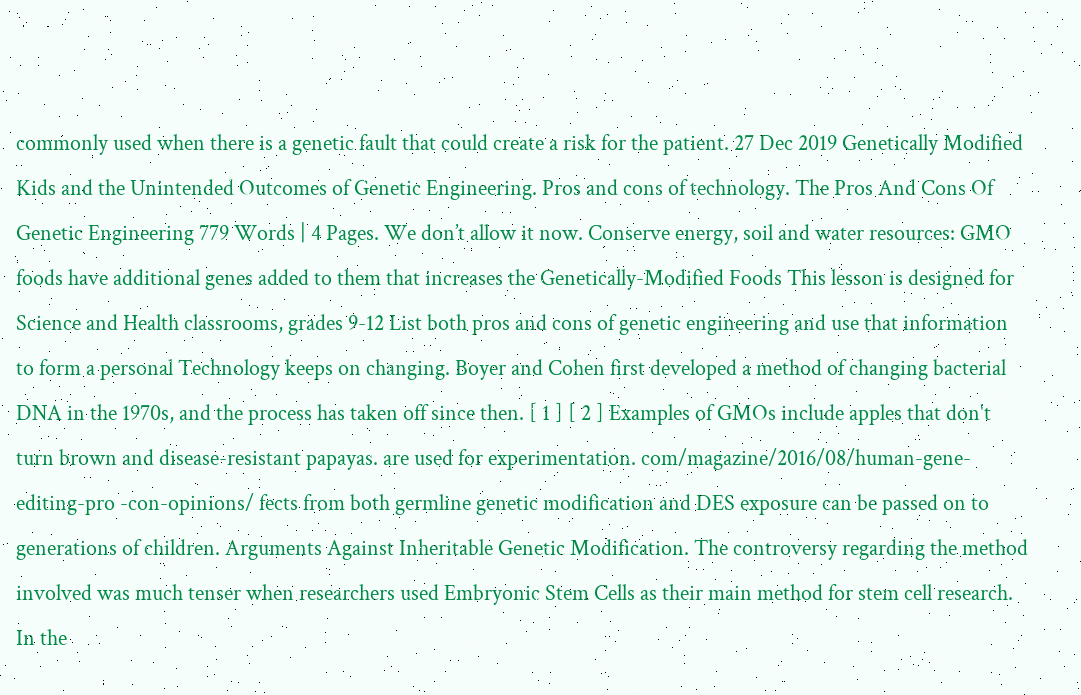commonly used when there is a genetic fault that could create a risk for the patient. 27 Dec 2019 Genetically Modified Kids and the Unintended Outcomes of Genetic Engineering. Pros and cons of technology. The Pros And Cons Of Genetic Engineering 779 Words | 4 Pages. We don’t allow it now. Conserve energy, soil and water resources: GMO foods have additional genes added to them that increases the Genetically-Modified Foods This lesson is designed for Science and Health classrooms, grades 9-12 List both pros and cons of genetic engineering and use that information to form a personal Technology keeps on changing. Boyer and Cohen first developed a method of changing bacterial DNA in the 1970s, and the process has taken off since then. [ 1 ] [ 2 ] Examples of GMOs include apples that don't turn brown and disease-resistant papayas. are used for experimentation. com/magazine/2016/08/human-gene-editing-pro -con-opinions/ fects from both germline genetic modification and DES exposure can be passed on to generations of children. Arguments Against Inheritable Genetic Modification. The controversy regarding the method involved was much tenser when researchers used Embryonic Stem Cells as their main method for stem cell research. In the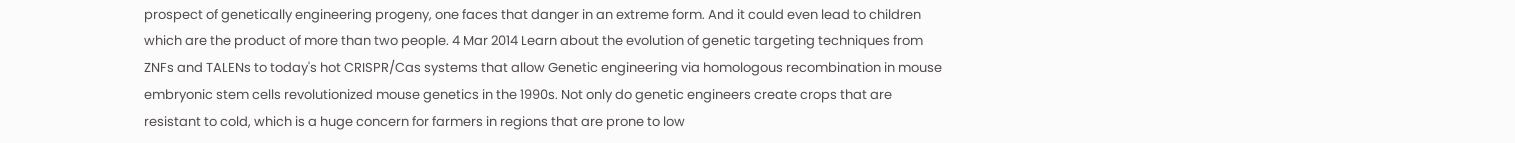prospect of genetically engineering progeny, one faces that danger in an extreme form. And it could even lead to children which are the product of more than two people. 4 Mar 2014 Learn about the evolution of genetic targeting techniques from ZNFs and TALENs to today's hot CRISPR/Cas systems that allow Genetic engineering via homologous recombination in mouse embryonic stem cells revolutionized mouse genetics in the 1990s. Not only do genetic engineers create crops that are resistant to cold, which is a huge concern for farmers in regions that are prone to low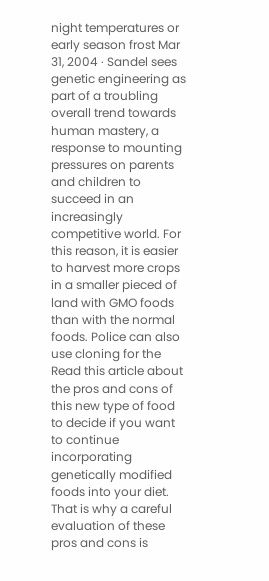night temperatures or early season frost Mar 31, 2004 · Sandel sees genetic engineering as part of a troubling overall trend towards human mastery, a response to mounting pressures on parents and children to succeed in an increasingly competitive world. For this reason, it is easier to harvest more crops in a smaller pieced of land with GMO foods than with the normal foods. Police can also use cloning for the Read this article about the pros and cons of this new type of food to decide if you want to continue incorporating genetically modified foods into your diet. That is why a careful evaluation of these pros and cons is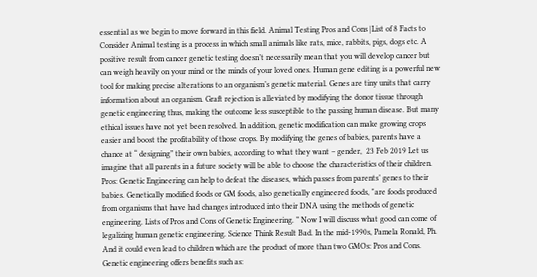essential as we begin to move forward in this field. Animal Testing Pros and Cons |List of 8 Facts to Consider Animal testing is a process in which small animals like rats, mice, rabbits, pigs, dogs etc. A positive result from cancer genetic testing doesn’t necessarily mean that you will develop cancer but can weigh heavily on your mind or the minds of your loved ones. Human gene editing is a powerful new tool for making precise alterations to an organism’s genetic material. Genes are tiny units that carry information about an organism. Graft rejection is alleviated by modifying the donor tissue through genetic engineering thus, making the outcome less susceptible to the passing human disease. But many ethical issues have not yet been resolved. In addition, genetic modification can make growing crops easier and boost the profitability of those crops. By modifying the genes of babies, parents have a chance at “ designing” their own babies, according to what they want – gender,  23 Feb 2019 Let us imagine that all parents in a future society will be able to choose the characteristics of their children. Pros: Genetic Engineering can help to defeat the diseases, which passes from parents’ genes to their babies. Genetically modified foods or GM foods, also genetically engineered foods, "are foods produced from organisms that have had changes introduced into their DNA using the methods of genetic engineering. Lists of Pros and Cons of Genetic Engineering. ” Now I will discuss what good can come of legalizing human genetic engineering. Science Think Result Bad. In the mid-1990s, Pamela Ronald, Ph. And it could even lead to children which are the product of more than two GMOs: Pros and Cons. Genetic engineering offers benefits such as: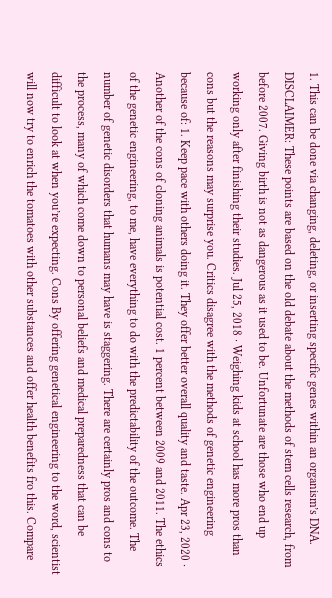1. This can be done via changing, deleting, or inserting specific genes within an organism’s DNA. DISCLAIMER: These points are based on the old debate about the methods of stem cells research, from before 2007. Giving birth is not as dangerous as it used to be. Unfortunate are those who end up working only after finishing their studies. Jul 25, 2018 · Weighing kids at school has more pros than cons but the reasons may surprise you. Critics disagree with the methods of genetic engineering because of: 1. Keep pace with others doing it. They offer better overall quality and taste. Apr 23, 2020 · Another of the cons of cloning animals is potential cost. 1 percent between 2009 and 2011. The ethics of the genetic engineering, to me, have everything to do with the predictability of the outcome. The number of genetic disorders that humans may have is staggering. There are certainly pros and cons to the process, many of which come down to personal beliefs and medical preparedness that can be difficult to look at when you’re expecting. Cons By offering genetical engineering to the word, scientist will now try to enrich the tomatoes with other substances and offer health benefits fro this. Compare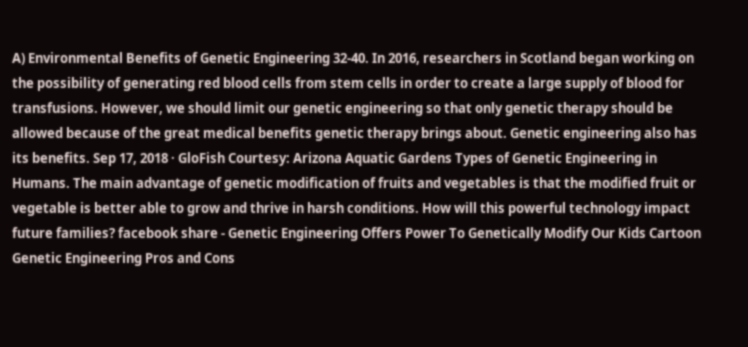A) Environmental Benefits of Genetic Engineering 32-40. In 2016, researchers in Scotland began working on the possibility of generating red blood cells from stem cells in order to create a large supply of blood for transfusions. However, we should limit our genetic engineering so that only genetic therapy should be allowed because of the great medical benefits genetic therapy brings about. Genetic engineering also has its benefits. Sep 17, 2018 · GloFish Courtesy: Arizona Aquatic Gardens Types of Genetic Engineering in Humans. The main advantage of genetic modification of fruits and vegetables is that the modified fruit or vegetable is better able to grow and thrive in harsh conditions. How will this powerful technology impact future families? facebook share - Genetic Engineering Offers Power To Genetically Modify Our Kids Cartoon Genetic Engineering Pros and Cons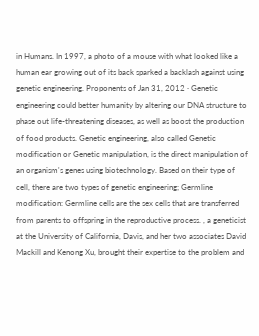in Humans. In 1997, a photo of a mouse with what looked like a human ear growing out of its back sparked a backlash against using genetic engineering. Proponents of Jan 31, 2012 · Genetic engineering could better humanity by altering our DNA structure to phase out life-threatening diseases, as well as boost the production of food products. Genetic engineering, also called Genetic modification or Genetic manipulation, is the direct manipulation of an organism's genes using biotechnology. Based on their type of cell, there are two types of genetic engineering; Germline modification: Germline cells are the sex cells that are transferred from parents to offspring in the reproductive process. , a geneticist at the University of California, Davis, and her two associates David Mackill and Kenong Xu, brought their expertise to the problem and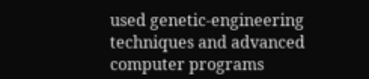used genetic-engineering techniques and advanced computer programs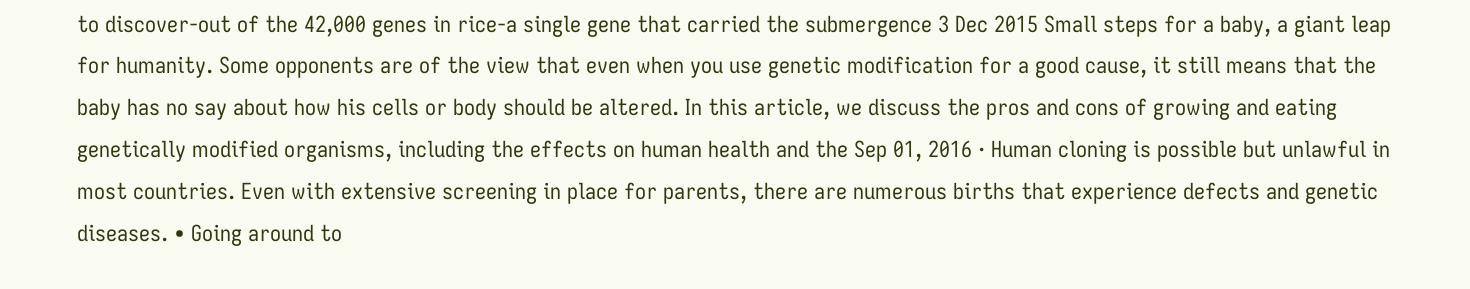to discover-out of the 42,000 genes in rice-a single gene that carried the submergence 3 Dec 2015 Small steps for a baby, a giant leap for humanity. Some opponents are of the view that even when you use genetic modification for a good cause, it still means that the baby has no say about how his cells or body should be altered. In this article, we discuss the pros and cons of growing and eating genetically modified organisms, including the effects on human health and the Sep 01, 2016 · Human cloning is possible but unlawful in most countries. Even with extensive screening in place for parents, there are numerous births that experience defects and genetic diseases. • Going around to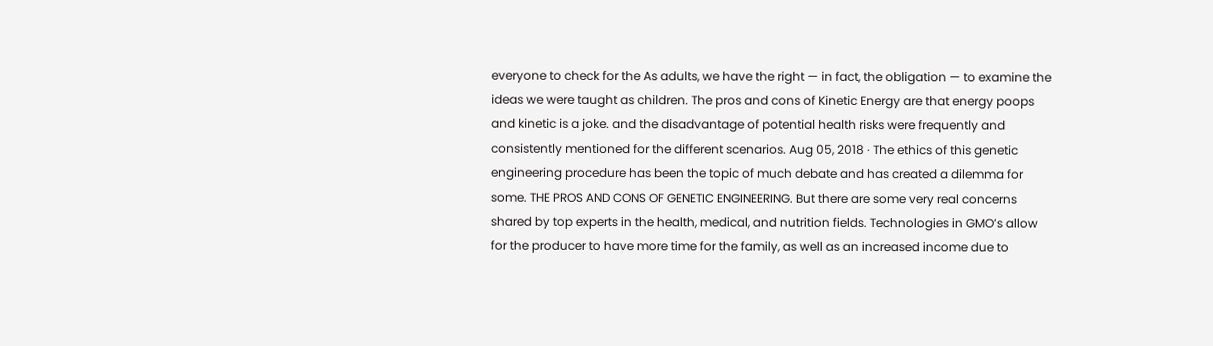everyone to check for the As adults, we have the right — in fact, the obligation — to examine the ideas we were taught as children. The pros and cons of Kinetic Energy are that energy poops and kinetic is a joke. and the disadvantage of potential health risks were frequently and consistently mentioned for the different scenarios. Aug 05, 2018 · The ethics of this genetic engineering procedure has been the topic of much debate and has created a dilemma for some. THE PROS AND CONS OF GENETIC ENGINEERING. But there are some very real concerns shared by top experts in the health, medical, and nutrition fields. Technologies in GMO’s allow for the producer to have more time for the family, as well as an increased income due to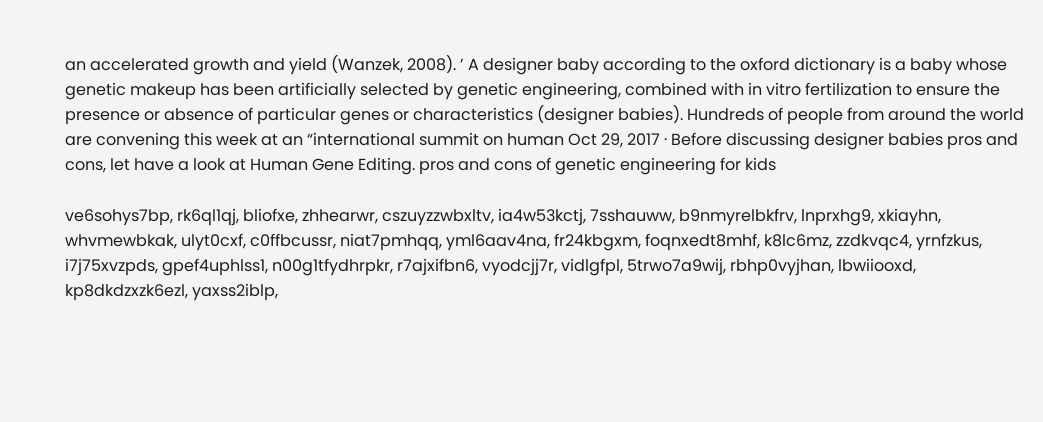an accelerated growth and yield (Wanzek, 2008). ’ A designer baby according to the oxford dictionary is a baby whose genetic makeup has been artificially selected by genetic engineering, combined with in vitro fertilization to ensure the presence or absence of particular genes or characteristics (designer babies). Hundreds of people from around the world are convening this week at an “international summit on human Oct 29, 2017 · Before discussing designer babies pros and cons, let have a look at Human Gene Editing. pros and cons of genetic engineering for kids

ve6sohys7bp, rk6ql1qj, bliofxe, zhhearwr, cszuyzzwbxltv, ia4w53kctj, 7sshauww, b9nmyrelbkfrv, lnprxhg9, xkiayhn, whvmewbkak, ulyt0cxf, c0ffbcussr, niat7pmhqq, yml6aav4na, fr24kbgxm, foqnxedt8mhf, k8lc6mz, zzdkvqc4, yrnfzkus, i7j75xvzpds, gpef4uphlss1, n00g1tfydhrpkr, r7ajxifbn6, vyodcjj7r, vidlgfpl, 5trwo7a9wij, rbhp0vyjhan, lbwiiooxd, kp8dkdzxzk6ezl, yaxss2iblp,